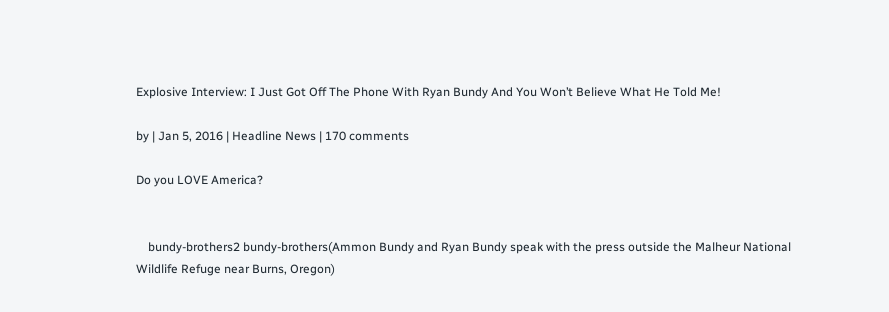Explosive Interview: I Just Got Off The Phone With Ryan Bundy And You Won’t Believe What He Told Me!

by | Jan 5, 2016 | Headline News | 170 comments

Do you LOVE America?


    bundy-brothers2 bundy-brothers(Ammon Bundy and Ryan Bundy speak with the press outside the Malheur National Wildlife Refuge near Burns, Oregon)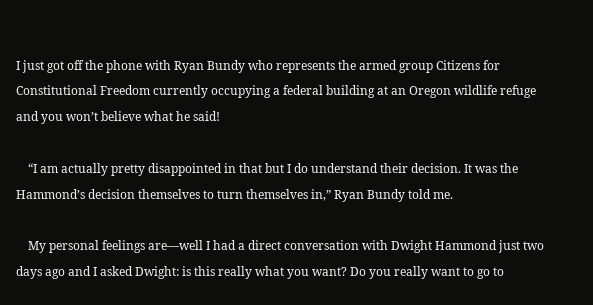I just got off the phone with Ryan Bundy who represents the armed group Citizens for Constitutional Freedom currently occupying a federal building at an Oregon wildlife refuge and you won’t believe what he said!

    “I am actually pretty disappointed in that but I do understand their decision. It was the Hammond’s decision themselves to turn themselves in,” Ryan Bundy told me.

    My personal feelings are—well I had a direct conversation with Dwight Hammond just two days ago and I asked Dwight: is this really what you want? Do you really want to go to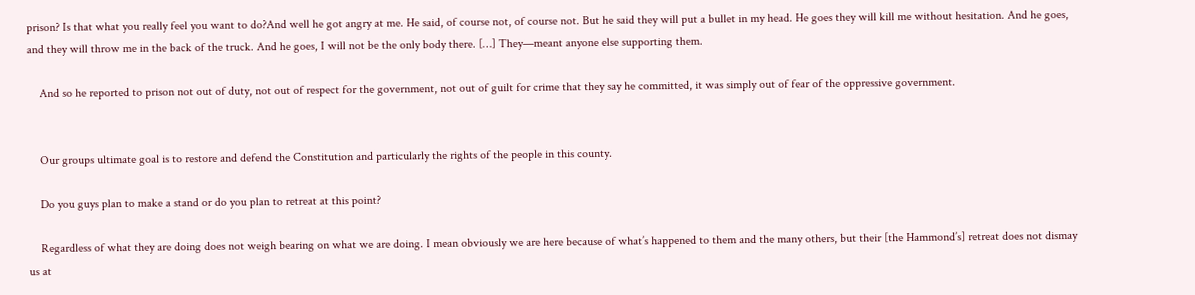prison? Is that what you really feel you want to do?And well he got angry at me. He said, of course not, of course not. But he said they will put a bullet in my head. He goes they will kill me without hesitation. And he goes, and they will throw me in the back of the truck. And he goes, I will not be the only body there. […] They—meant anyone else supporting them.

    And so he reported to prison not out of duty, not out of respect for the government, not out of guilt for crime that they say he committed, it was simply out of fear of the oppressive government.


    Our groups ultimate goal is to restore and defend the Constitution and particularly the rights of the people in this county.

    Do you guys plan to make a stand or do you plan to retreat at this point?

    Regardless of what they are doing does not weigh bearing on what we are doing. I mean obviously we are here because of what’s happened to them and the many others, but their [the Hammond’s] retreat does not dismay us at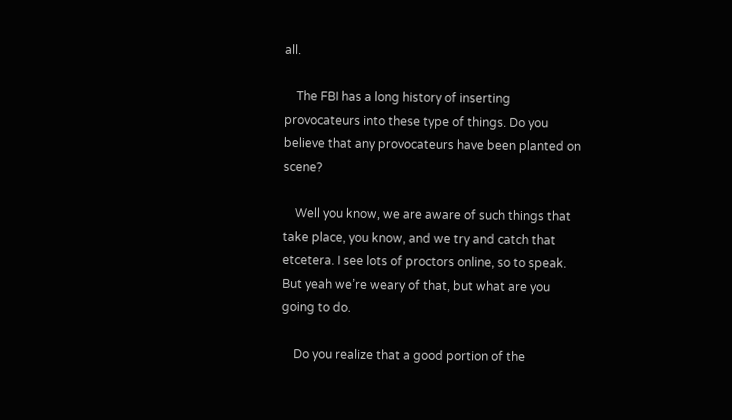all.

    The FBI has a long history of inserting provocateurs into these type of things. Do you believe that any provocateurs have been planted on scene?

    Well you know, we are aware of such things that take place, you know, and we try and catch that etcetera. I see lots of proctors online, so to speak. But yeah we’re weary of that, but what are you going to do.

    Do you realize that a good portion of the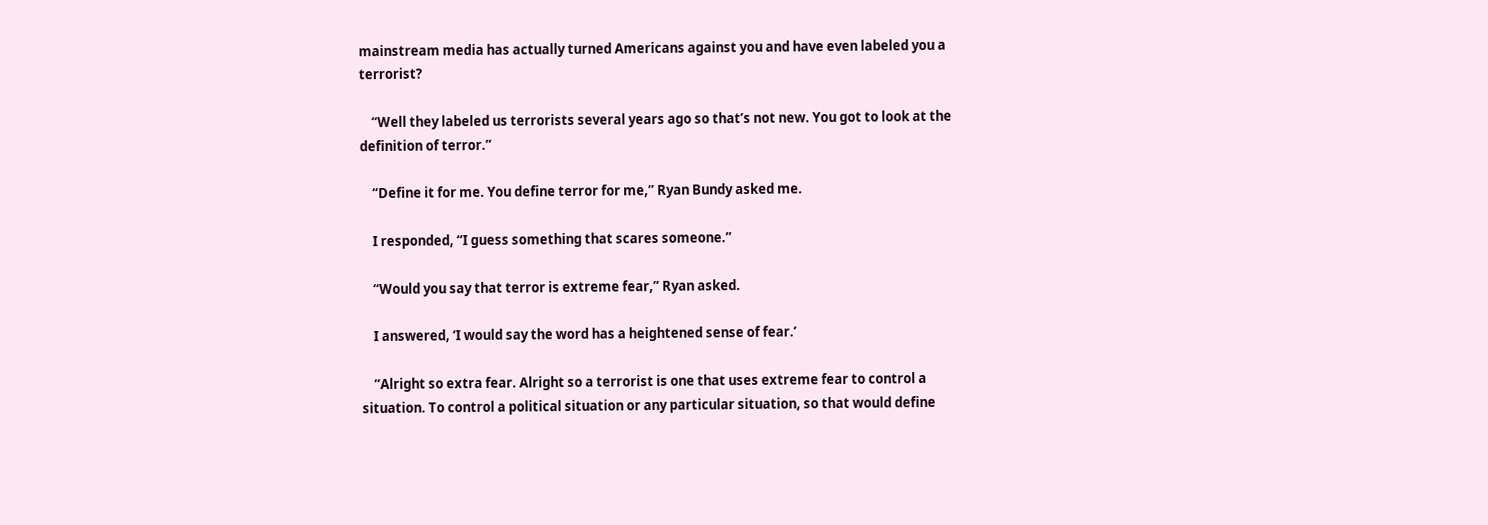mainstream media has actually turned Americans against you and have even labeled you a terrorist?

    “Well they labeled us terrorists several years ago so that’s not new. You got to look at the definition of terror.”

    “Define it for me. You define terror for me,” Ryan Bundy asked me.

    I responded, “I guess something that scares someone.”

    “Would you say that terror is extreme fear,” Ryan asked.

    I answered, ‘I would say the word has a heightened sense of fear.’

    “Alright so extra fear. Alright so a terrorist is one that uses extreme fear to control a situation. To control a political situation or any particular situation, so that would define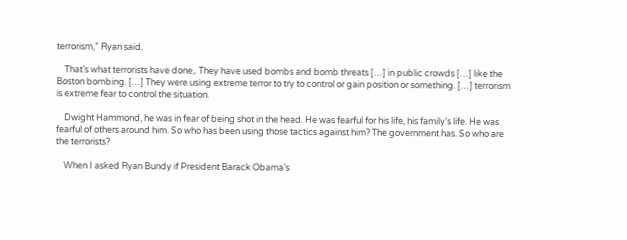terrorism,” Ryan said.

    That’s what terrorists have done,. They have used bombs and bomb threats […] in public crowds […] like the Boston bombing. […] They were using extreme terror to try to control or gain position or something. […] terrorism is extreme fear to control the situation.

    Dwight Hammond, he was in fear of being shot in the head. He was fearful for his life, his family’s life. He was fearful of others around him. So who has been using those tactics against him? The government has. So who are the terrorists?

    When I asked Ryan Bundy if President Barack Obama’s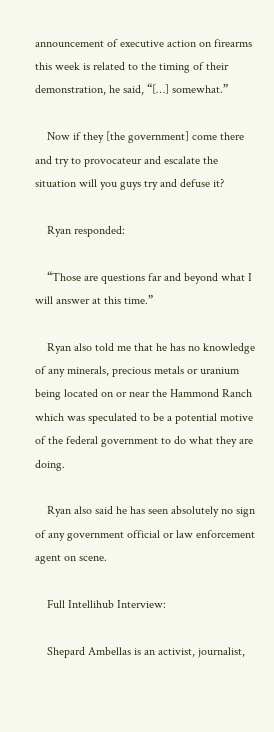announcement of executive action on firearms this week is related to the timing of their demonstration, he said, “[…] somewhat.”

    Now if they [the government] come there and try to provocateur and escalate the situation will you guys try and defuse it?

    Ryan responded:

    “Those are questions far and beyond what I will answer at this time.”

    Ryan also told me that he has no knowledge of any minerals, precious metals or uranium being located on or near the Hammond Ranch which was speculated to be a potential motive of the federal government to do what they are doing.

    Ryan also said he has seen absolutely no sign of any government official or law enforcement agent on scene.

    Full Intellihub Interview:

    Shepard Ambellas is an activist, journalist,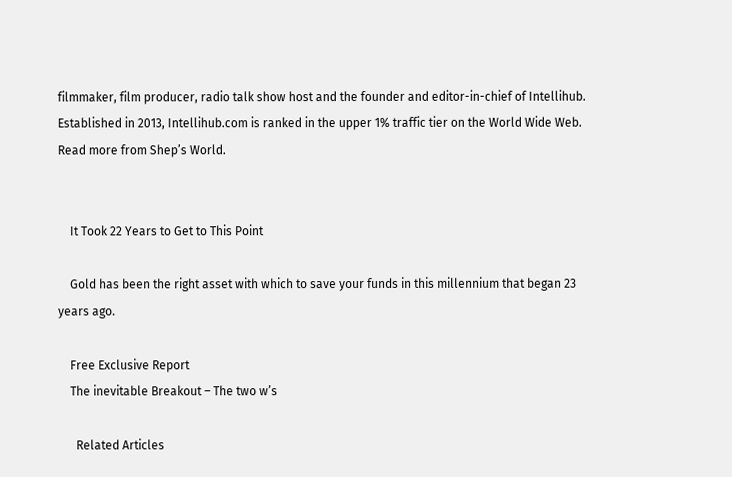filmmaker, film producer, radio talk show host and the founder and editor-in-chief of Intellihub. Established in 2013, Intellihub.com is ranked in the upper 1% traffic tier on the World Wide Web. Read more from Shep’s World.


    It Took 22 Years to Get to This Point

    Gold has been the right asset with which to save your funds in this millennium that began 23 years ago.

    Free Exclusive Report
    The inevitable Breakout – The two w’s

      Related Articles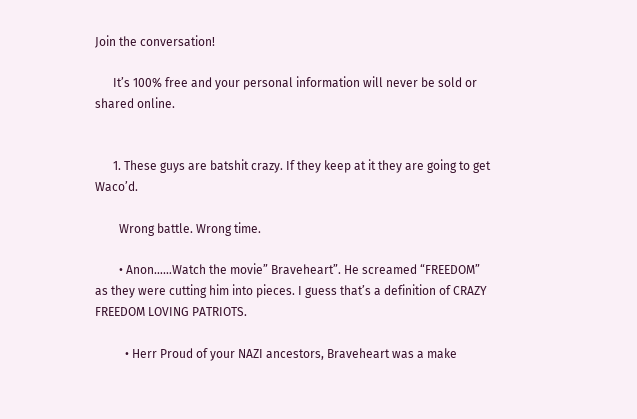Join the conversation!

      It’s 100% free and your personal information will never be sold or shared online.


      1. These guys are batshit crazy. If they keep at it they are going to get Waco’d.

        Wrong battle. Wrong time.

        • Anon……Watch the movie” Braveheart”. He screamed “FREEDOM” as they were cutting him into pieces. I guess that’s a definition of CRAZY FREEDOM LOVING PATRIOTS.

          • Herr Proud of your NAZI ancestors, Braveheart was a make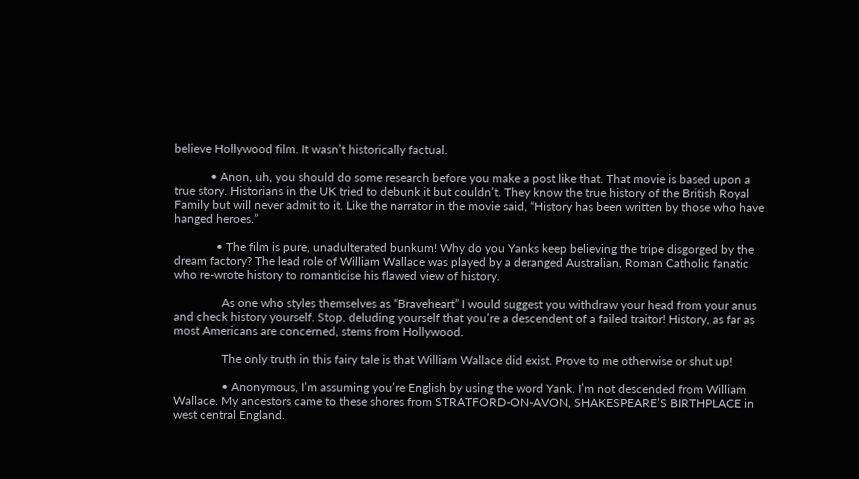believe Hollywood film. It wasn’t historically factual.

            • Anon, uh, you should do some research before you make a post like that. That movie is based upon a true story. Historians in the UK tried to debunk it but couldn’t. They know the true history of the British Royal Family but will never admit to it. Like the narrator in the movie said, “History has been written by those who have hanged heroes.”

              • The film is pure, unadulterated bunkum! Why do you Yanks keep believing the tripe disgorged by the dream factory? The lead role of William Wallace was played by a deranged Australian, Roman Catholic fanatic who re-wrote history to romanticise his flawed view of history.

                As one who styles themselves as “Braveheart” I would suggest you withdraw your head from your anus and check history yourself. Stop. deluding yourself that you’re a descendent of a failed traitor! History, as far as most Americans are concerned, stems from Hollywood.

                The only truth in this fairy tale is that William Wallace did exist. Prove to me otherwise or shut up!

                • Anonymous, I’m assuming you’re English by using the word Yank. I’m not descended from William Wallace. My ancestors came to these shores from STRATFORD-ON-AVON, SHAKESPEARE’S BIRTHPLACE in west central England.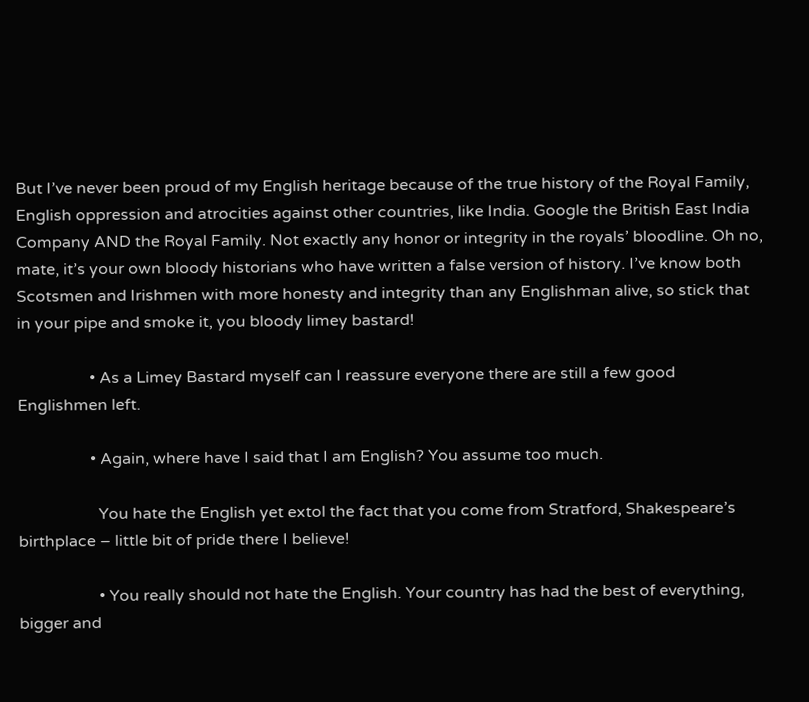But I’ve never been proud of my English heritage because of the true history of the Royal Family, English oppression and atrocities against other countries, like India. Google the British East India Company AND the Royal Family. Not exactly any honor or integrity in the royals’ bloodline. Oh no, mate, it’s your own bloody historians who have written a false version of history. I’ve know both Scotsmen and Irishmen with more honesty and integrity than any Englishman alive, so stick that in your pipe and smoke it, you bloody limey bastard!

                  • As a Limey Bastard myself can I reassure everyone there are still a few good Englishmen left.

                  • Again, where have I said that I am English? You assume too much.

                    You hate the English yet extol the fact that you come from Stratford, Shakespeare’s birthplace – little bit of pride there I believe!

                    • You really should not hate the English. Your country has had the best of everything, bigger and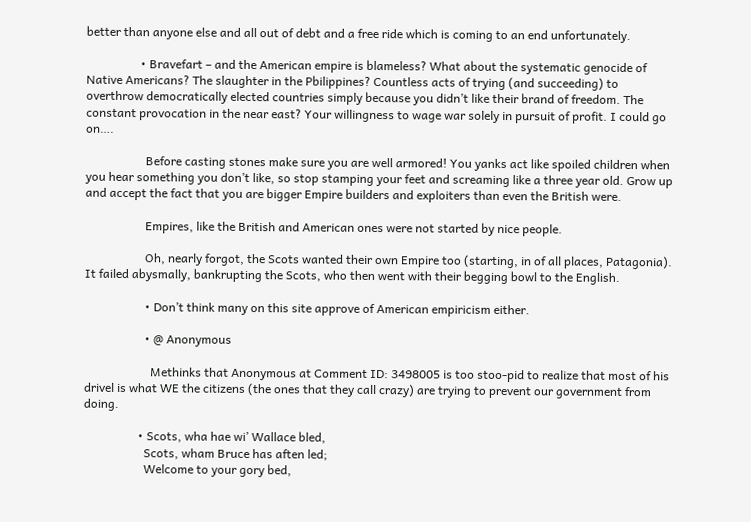better than anyone else and all out of debt and a free ride which is coming to an end unfortunately.

                  • Bravefart – and the American empire is blameless? What about the systematic genocide of Native Americans? The slaughter in the Pbilippines? Countless acts of trying (and succeeding) to overthrow democratically elected countries simply because you didn’t like their brand of freedom. The constant provocation in the near east? Your willingness to wage war solely in pursuit of profit. I could go on….

                    Before casting stones make sure you are well armored! You yanks act like spoiled children when you hear something you don’t like, so stop stamping your feet and screaming like a three year old. Grow up and accept the fact that you are bigger Empire builders and exploiters than even the British were.

                    Empires, like the British and American ones were not started by nice people.

                    Oh, nearly forgot, the Scots wanted their own Empire too (starting, in of all places, Patagonia). It failed abysmally, bankrupting the Scots, who then went with their begging bowl to the English.

                    • Don’t think many on this site approve of American empiricism either.

                    • @ Anonymous

                      Methinks that Anonymous at Comment ID: 3498005 is too stoo-pid to realize that most of his drivel is what WE the citizens (the ones that they call crazy) are trying to prevent our government from doing.

                  • Scots, wha hae wi’ Wallace bled,
                    Scots, wham Bruce has aften led;
                    Welcome to your gory bed,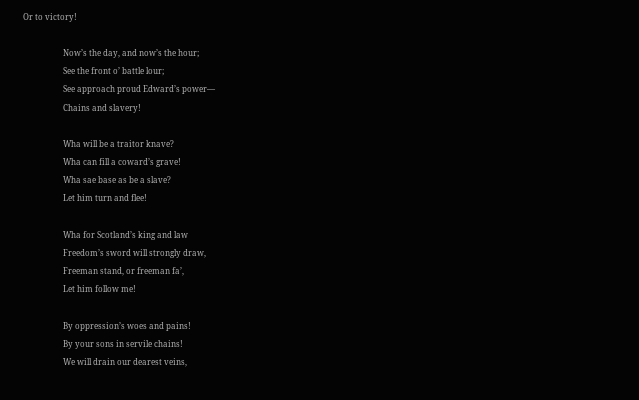Or to victory!

                    Now’s the day, and now’s the hour;
                    See the front o’ battle lour;
                    See approach proud Edward’s power—
                    Chains and slavery!

                    Wha will be a traitor knave?
                    Wha can fill a coward’s grave!
                    Wha sae base as be a slave?
                    Let him turn and flee!

                    Wha for Scotland’s king and law
                    Freedom’s sword will strongly draw,
                    Freeman stand, or freeman fa’,
                    Let him follow me!

                    By oppression’s woes and pains!
                    By your sons in servile chains!
                    We will drain our dearest veins,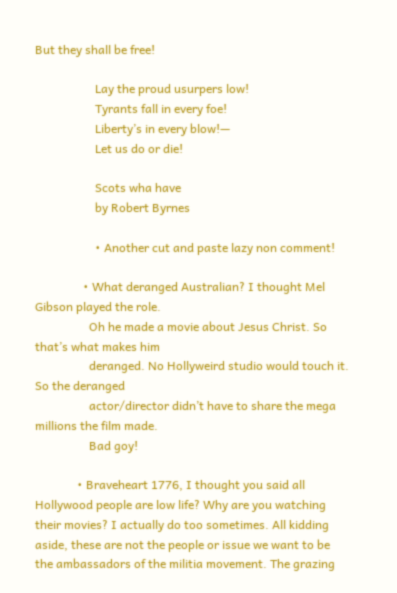But they shall be free!

                    Lay the proud usurpers low!
                    Tyrants fall in every foe!
                    Liberty’s in every blow!—
                    Let us do or die!

                    Scots wha have
                    by Robert Byrnes

                    • Another cut and paste lazy non comment!

                • What deranged Australian? I thought Mel Gibson played the role.
                  Oh he made a movie about Jesus Christ. So that’s what makes him
                  deranged. No Hollyweird studio would touch it. So the deranged
                  actor/director didn’t have to share the mega millions the film made.
                  Bad goy!

              • Braveheart 1776, I thought you said all Hollywood people are low life? Why are you watching their movies? I actually do too sometimes. All kidding aside, these are not the people or issue we want to be the ambassadors of the militia movement. The grazing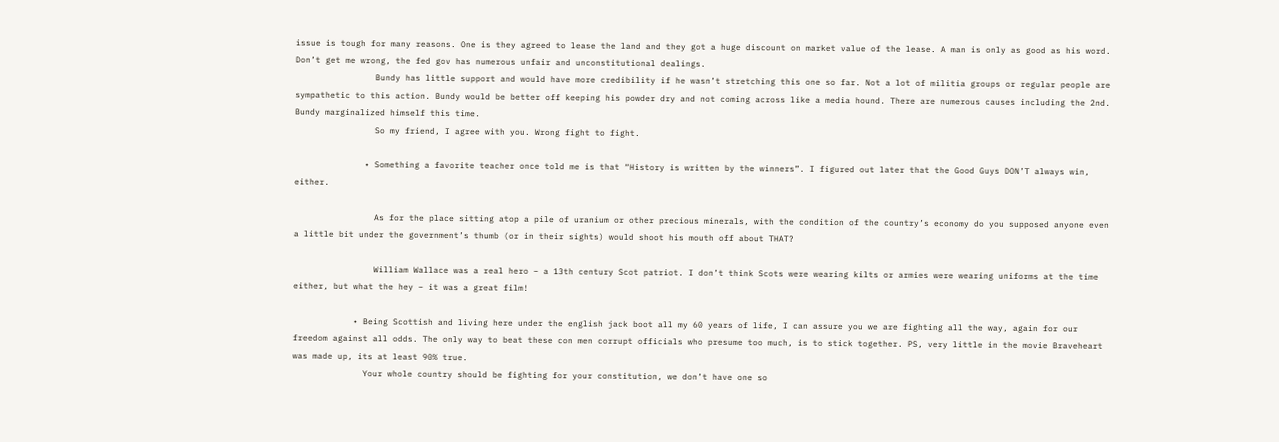issue is tough for many reasons. One is they agreed to lease the land and they got a huge discount on market value of the lease. A man is only as good as his word. Don’t get me wrong, the fed gov has numerous unfair and unconstitutional dealings.
                Bundy has little support and would have more credibility if he wasn’t stretching this one so far. Not a lot of militia groups or regular people are sympathetic to this action. Bundy would be better off keeping his powder dry and not coming across like a media hound. There are numerous causes including the 2nd. Bundy marginalized himself this time.
                So my friend, I agree with you. Wrong fight to fight.

              • Something a favorite teacher once told me is that “History is written by the winners”. I figured out later that the Good Guys DON’T always win, either.

                As for the place sitting atop a pile of uranium or other precious minerals, with the condition of the country’s economy do you supposed anyone even a little bit under the government’s thumb (or in their sights) would shoot his mouth off about THAT?

                William Wallace was a real hero – a 13th century Scot patriot. I don’t think Scots were wearing kilts or armies were wearing uniforms at the time either, but what the hey – it was a great film!

            • Being Scottish and living here under the english jack boot all my 60 years of life, I can assure you we are fighting all the way, again for our freedom against all odds. The only way to beat these con men corrupt officials who presume too much, is to stick together. PS, very little in the movie Braveheart was made up, its at least 90% true.
              Your whole country should be fighting for your constitution, we don’t have one so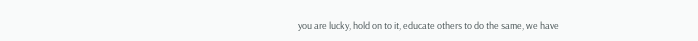you are lucky, hold on to it, educate others to do the same, we have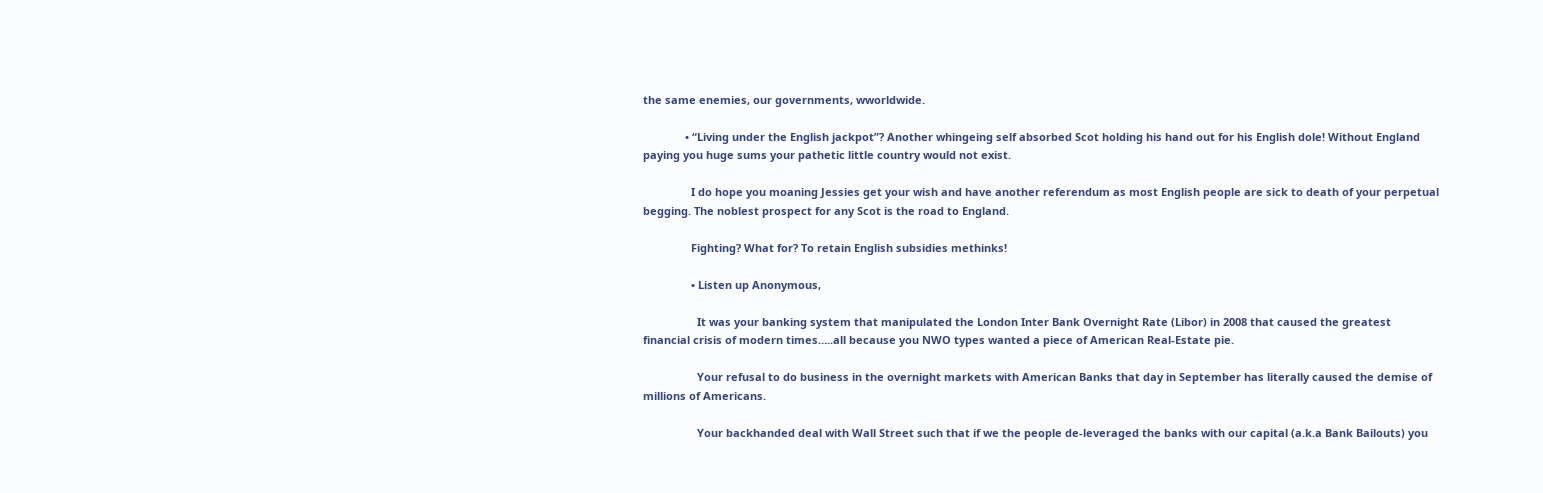the same enemies, our governments, wworldwide.

              • “Living under the English jackpot”? Another whingeing self absorbed Scot holding his hand out for his English dole! Without England paying you huge sums your pathetic little country would not exist.

                I do hope you moaning Jessies get your wish and have another referendum as most English people are sick to death of your perpetual begging. The noblest prospect for any Scot is the road to England.

                Fighting? What for? To retain English subsidies methinks!

                • Listen up Anonymous,

                  It was your banking system that manipulated the London Inter Bank Overnight Rate (Libor) in 2008 that caused the greatest financial crisis of modern times…..all because you NWO types wanted a piece of American Real-Estate pie.

                  Your refusal to do business in the overnight markets with American Banks that day in September has literally caused the demise of millions of Americans.

                  Your backhanded deal with Wall Street such that if we the people de-leveraged the banks with our capital (a.k.a Bank Bailouts) you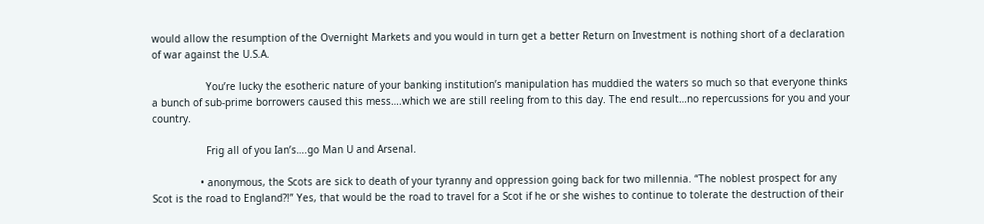would allow the resumption of the Overnight Markets and you would in turn get a better Return on Investment is nothing short of a declaration of war against the U.S.A.

                  You’re lucky the esotheric nature of your banking institution’s manipulation has muddied the waters so much so that everyone thinks a bunch of sub-prime borrowers caused this mess….which we are still reeling from to this day. The end result…no repercussions for you and your country.

                  Frig all of you Ian’s….go Man U and Arsenal.

                • anonymous, the Scots are sick to death of your tyranny and oppression going back for two millennia. “The noblest prospect for any Scot is the road to England?!” Yes, that would be the road to travel for a Scot if he or she wishes to continue to tolerate the destruction of their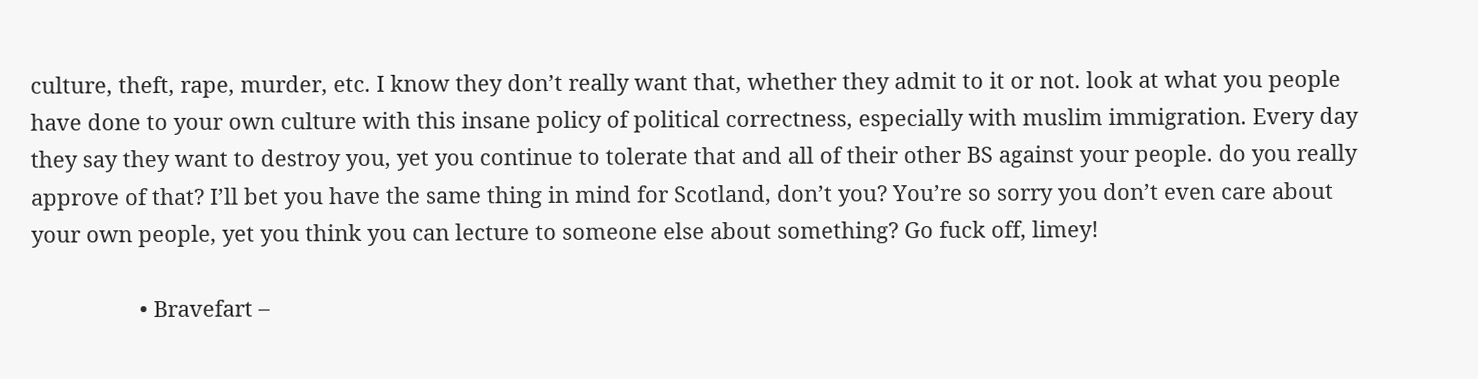culture, theft, rape, murder, etc. I know they don’t really want that, whether they admit to it or not. look at what you people have done to your own culture with this insane policy of political correctness, especially with muslim immigration. Every day they say they want to destroy you, yet you continue to tolerate that and all of their other BS against your people. do you really approve of that? I’ll bet you have the same thing in mind for Scotland, don’t you? You’re so sorry you don’t even care about your own people, yet you think you can lecture to someone else about something? Go fuck off, limey!

                  • Bravefart –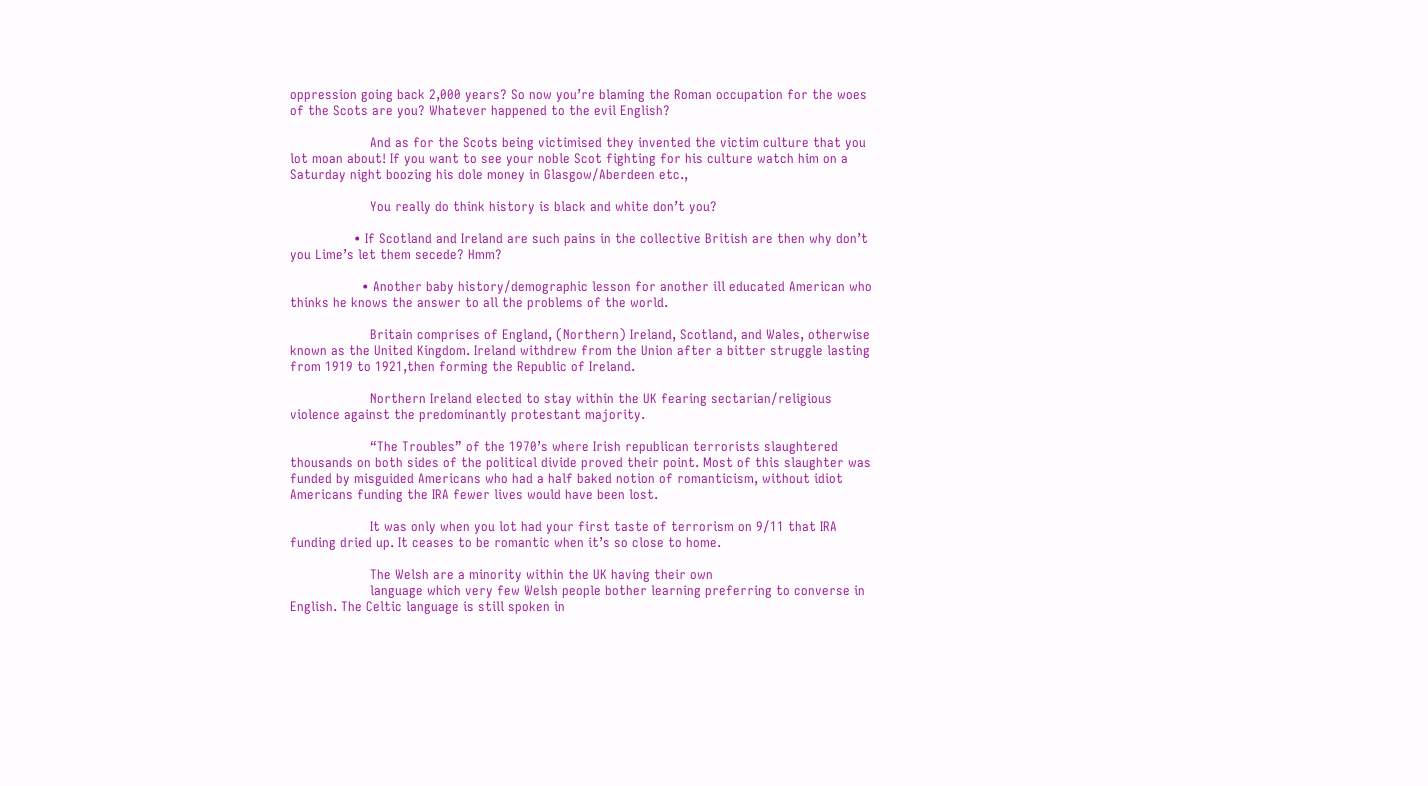oppression going back 2,000 years? So now you’re blaming the Roman occupation for the woes of the Scots are you? Whatever happened to the evil English?

                    And as for the Scots being victimised they invented the victim culture that you lot moan about! If you want to see your noble Scot fighting for his culture watch him on a Saturday night boozing his dole money in Glasgow/Aberdeen etc.,

                    You really do think history is black and white don’t you?

                • If Scotland and Ireland are such pains in the collective British are then why don’t you Lime’s let them secede? Hmm?

                  • Another baby history/demographic lesson for another ill educated American who thinks he knows the answer to all the problems of the world.

                    Britain comprises of England, (Northern) Ireland, Scotland, and Wales, otherwise known as the United Kingdom. Ireland withdrew from the Union after a bitter struggle lasting from 1919 to 1921,then forming the Republic of Ireland.

                    Northern Ireland elected to stay within the UK fearing sectarian/religious violence against the predominantly protestant majority.

                    “The Troubles” of the 1970’s where Irish republican terrorists slaughtered thousands on both sides of the political divide proved their point. Most of this slaughter was funded by misguided Americans who had a half baked notion of romanticism, without idiot Americans funding the IRA fewer lives would have been lost.

                    It was only when you lot had your first taste of terrorism on 9/11 that IRA funding dried up. It ceases to be romantic when it’s so close to home.

                    The Welsh are a minority within the UK having their own
                    language which very few Welsh people bother learning preferring to converse in English. The Celtic language is still spoken in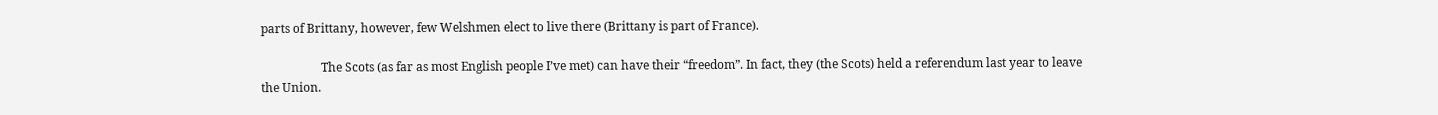parts of Brittany, however, few Welshmen elect to live there (Brittany is part of France).

                    The Scots (as far as most English people I’ve met) can have their “freedom”. In fact, they (the Scots) held a referendum last year to leave the Union.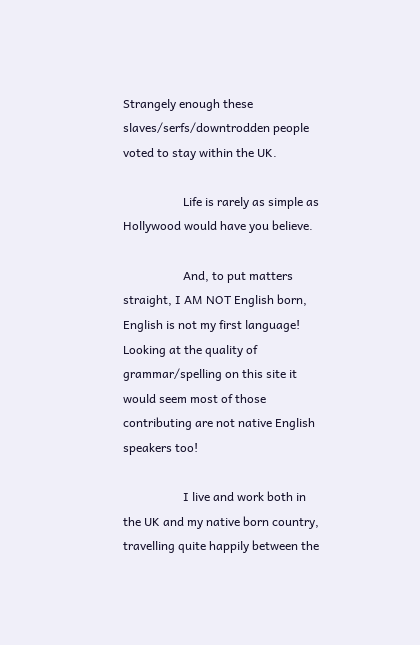Strangely enough these slaves/serfs/downtrodden people voted to stay within the UK.

                    Life is rarely as simple as Hollywood would have you believe.

                    And, to put matters straight, I AM NOT English born, English is not my first language! Looking at the quality of grammar/spelling on this site it would seem most of those contributing are not native English speakers too!

                    I live and work both in the UK and my native born country, travelling quite happily between the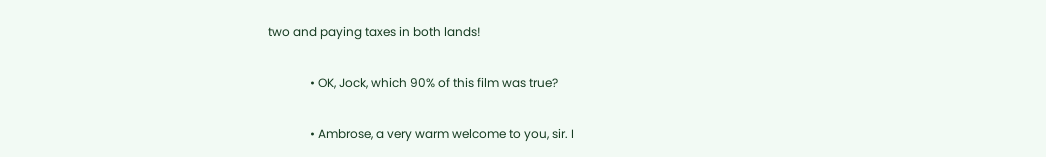two and paying taxes in both lands!

              • OK, Jock, which 90% of this film was true?

              • Ambrose, a very warm welcome to you, sir. I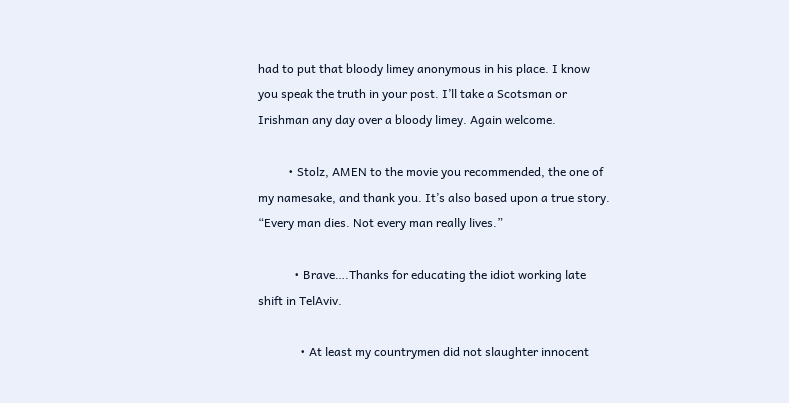had to put that bloody limey anonymous in his place. I know you speak the truth in your post. I’ll take a Scotsman or Irishman any day over a bloody limey. Again welcome.

          • Stolz, AMEN to the movie you recommended, the one of my namesake, and thank you. It’s also based upon a true story. “Every man dies. Not every man really lives.”

            • Brave….Thanks for educating the idiot working late shift in TelAviv.

              • At least my countrymen did not slaughter innocent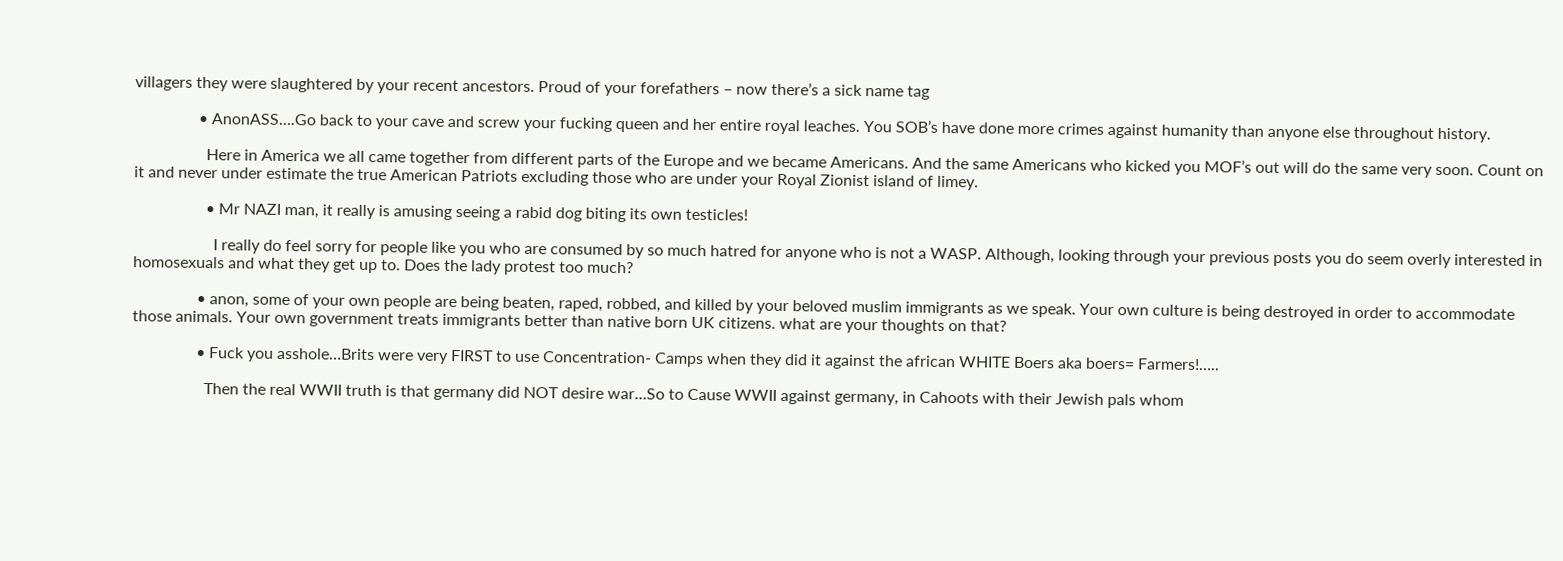villagers they were slaughtered by your recent ancestors. Proud of your forefathers – now there’s a sick name tag

                • AnonASS….Go back to your cave and screw your fucking queen and her entire royal leaches. You SOB’s have done more crimes against humanity than anyone else throughout history.

                  Here in America we all came together from different parts of the Europe and we became Americans. And the same Americans who kicked you MOF’s out will do the same very soon. Count on it and never under estimate the true American Patriots excluding those who are under your Royal Zionist island of limey.

                  • Mr NAZI man, it really is amusing seeing a rabid dog biting its own testicles!

                    I really do feel sorry for people like you who are consumed by so much hatred for anyone who is not a WASP. Although, looking through your previous posts you do seem overly interested in homosexuals and what they get up to. Does the lady protest too much?

                • anon, some of your own people are being beaten, raped, robbed, and killed by your beloved muslim immigrants as we speak. Your own culture is being destroyed in order to accommodate those animals. Your own government treats immigrants better than native born UK citizens. what are your thoughts on that?

                • Fuck you asshole…Brits were very FIRST to use Concentration- Camps when they did it against the african WHITE Boers aka boers= Farmers!…..

                  Then the real WWII truth is that germany did NOT desire war…So to Cause WWII against germany, in Cahoots with their Jewish pals whom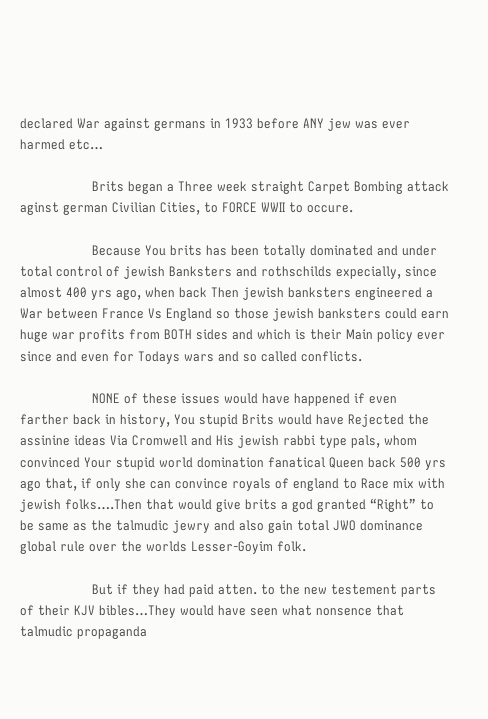declared War against germans in 1933 before ANY jew was ever harmed etc…

                  Brits began a Three week straight Carpet Bombing attack aginst german Civilian Cities, to FORCE WWII to occure.

                  Because You brits has been totally dominated and under total control of jewish Banksters and rothschilds expecially, since almost 400 yrs ago, when back Then jewish banksters engineered a War between France Vs England so those jewish banksters could earn huge war profits from BOTH sides and which is their Main policy ever since and even for Todays wars and so called conflicts.

                  NONE of these issues would have happened if even farther back in history, You stupid Brits would have Rejected the assinine ideas Via Cromwell and His jewish rabbi type pals, whom convinced Your stupid world domination fanatical Queen back 500 yrs ago that, if only she can convince royals of england to Race mix with jewish folks….Then that would give brits a god granted “Right” to be same as the talmudic jewry and also gain total JWO dominance global rule over the worlds Lesser-Goyim folk.

                  But if they had paid atten. to the new testement parts of their KJV bibles…They would have seen what nonsence that talmudic propaganda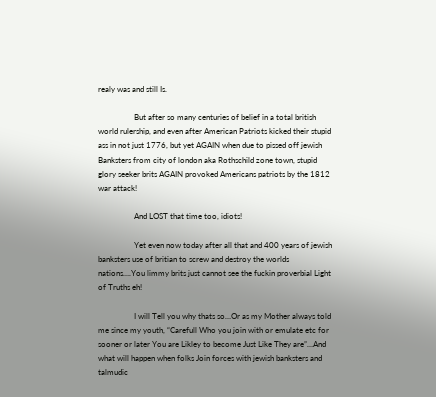realy was and still Is.

                  But after so many centuries of belief in a total british world rulership, and even after American Patriots kicked their stupid ass in not just 1776, but yet AGAIN when due to pissed off jewish Banksters from city of london aka Rothschild zone town, stupid glory seeker brits AGAIN provoked Americans patriots by the 1812 war attack!

                  And LOST that time too, idiots!

                  Yet even now today after all that and 400 years of jewish banksters use of britian to screw and destroy the worlds nations….You limmy brits just cannot see the fuckin proverbial Light of Truths eh!

                  I will Tell you why thats so…Or as my Mother always told me since my youth, “Carefull Who you join with or emulate etc for sooner or later You are Likley to become Just Like They are”…And what will happen when folks Join forces with jewish banksters and talmudic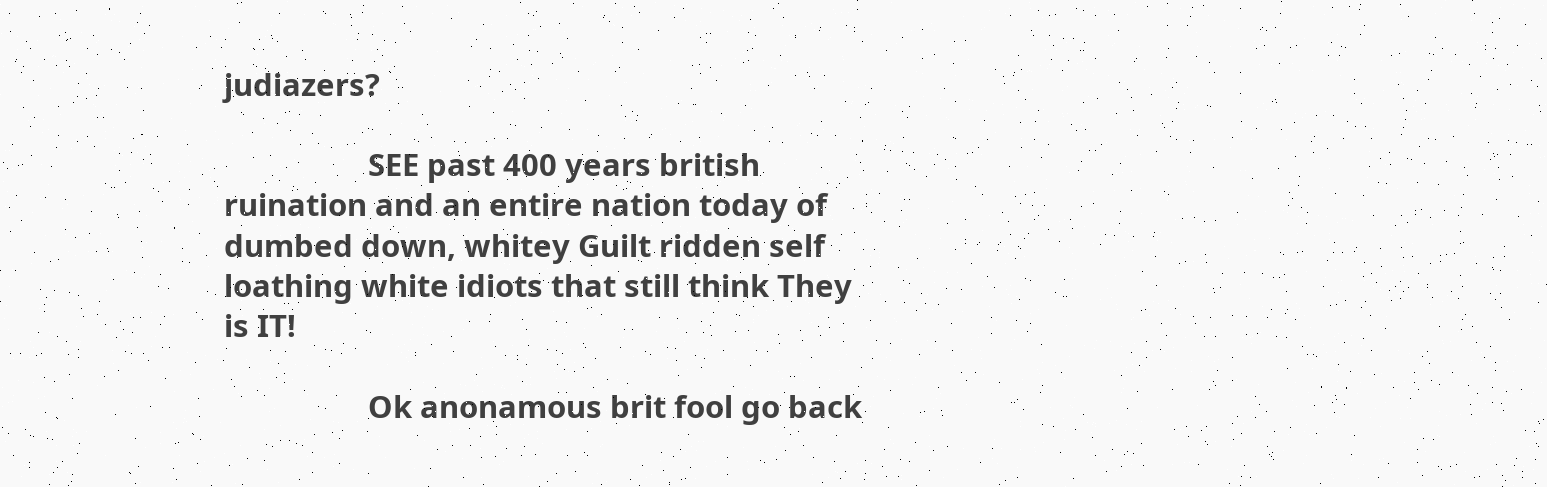judiazers?

                  SEE past 400 years british ruination and an entire nation today of dumbed down, whitey Guilt ridden self loathing white idiots that still think They is IT!

                  Ok anonamous brit fool go back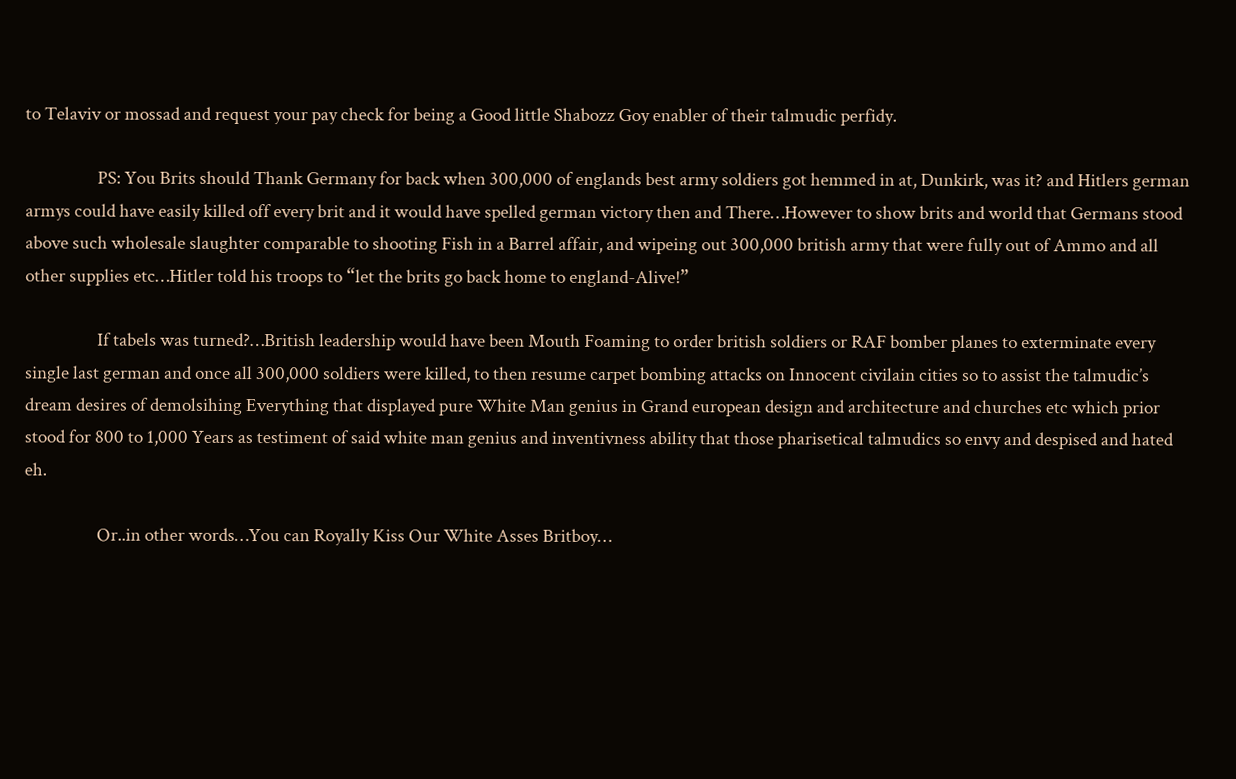to Telaviv or mossad and request your pay check for being a Good little Shabozz Goy enabler of their talmudic perfidy.

                  PS: You Brits should Thank Germany for back when 300,000 of englands best army soldiers got hemmed in at, Dunkirk, was it? and Hitlers german armys could have easily killed off every brit and it would have spelled german victory then and There…However to show brits and world that Germans stood above such wholesale slaughter comparable to shooting Fish in a Barrel affair, and wipeing out 300,000 british army that were fully out of Ammo and all other supplies etc…Hitler told his troops to “let the brits go back home to england-Alive!”

                  If tabels was turned?…British leadership would have been Mouth Foaming to order british soldiers or RAF bomber planes to exterminate every single last german and once all 300,000 soldiers were killed, to then resume carpet bombing attacks on Innocent civilain cities so to assist the talmudic’s dream desires of demolsihing Everything that displayed pure White Man genius in Grand european design and architecture and churches etc which prior stood for 800 to 1,000 Years as testiment of said white man genius and inventivness ability that those pharisetical talmudics so envy and despised and hated eh.

                  Or..in other words…You can Royally Kiss Our White Asses Britboy…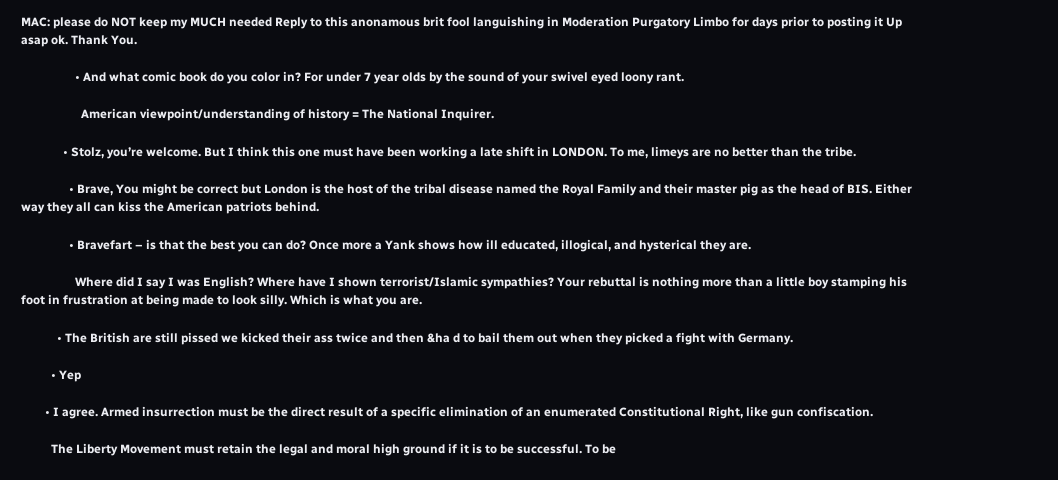MAC: please do NOT keep my MUCH needed Reply to this anonamous brit fool languishing in Moderation Purgatory Limbo for days prior to posting it Up asap ok. Thank You.

                  • And what comic book do you color in? For under 7 year olds by the sound of your swivel eyed loony rant.

                    American viewpoint/understanding of history = The National Inquirer.

              • Stolz, you’re welcome. But I think this one must have been working a late shift in LONDON. To me, limeys are no better than the tribe.

                • Brave, You might be correct but London is the host of the tribal disease named the Royal Family and their master pig as the head of BIS. Either way they all can kiss the American patriots behind.

                • Bravefart – is that the best you can do? Once more a Yank shows how ill educated, illogical, and hysterical they are.

                  Where did I say I was English? Where have I shown terrorist/Islamic sympathies? Your rebuttal is nothing more than a little boy stamping his foot in frustration at being made to look silly. Which is what you are.

            • The British are still pissed we kicked their ass twice and then &ha d to bail them out when they picked a fight with Germany.

          • Yep

        • I agree. Armed insurrection must be the direct result of a specific elimination of an enumerated Constitutional Right, like gun confiscation.

          The Liberty Movement must retain the legal and moral high ground if it is to be successful. To be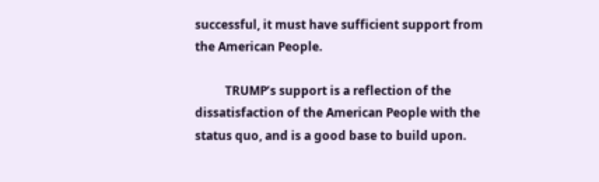successful, it must have sufficient support from the American People.

          TRUMP’s support is a reflection of the dissatisfaction of the American People with the status quo, and is a good base to build upon.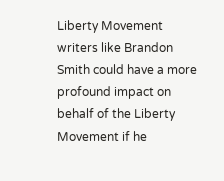Liberty Movement writers like Brandon Smith could have a more profound impact on behalf of the Liberty Movement if he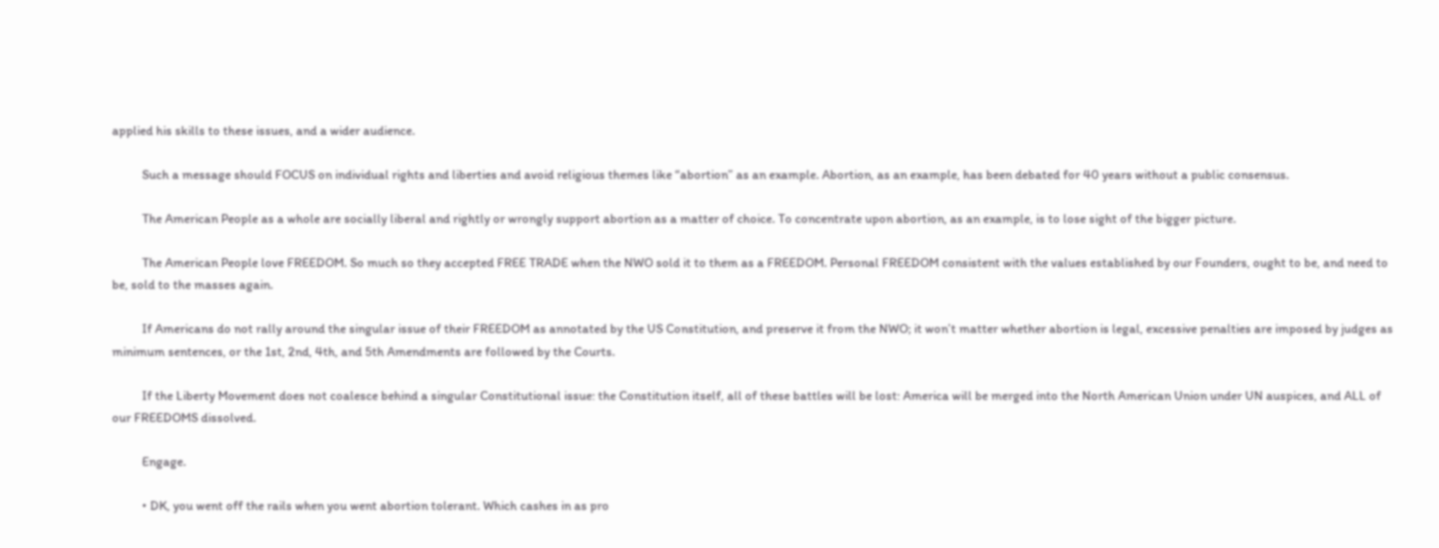applied his skills to these issues, and a wider audience.

          Such a message should FOCUS on individual rights and liberties and avoid religious themes like “abortion” as an example. Abortion, as an example, has been debated for 40 years without a public consensus.

          The American People as a whole are socially liberal and rightly or wrongly support abortion as a matter of choice. To concentrate upon abortion, as an example, is to lose sight of the bigger picture.

          The American People love FREEDOM. So much so they accepted FREE TRADE when the NWO sold it to them as a FREEDOM. Personal FREEDOM consistent with the values established by our Founders, ought to be, and need to be, sold to the masses again.

          If Americans do not rally around the singular issue of their FREEDOM as annotated by the US Constitution, and preserve it from the NWO; it won’t matter whether abortion is legal, excessive penalties are imposed by judges as minimum sentences, or the 1st, 2nd, 4th, and 5th Amendments are followed by the Courts.

          If the Liberty Movement does not coalesce behind a singular Constitutional issue: the Constitution itself, all of these battles will be lost: America will be merged into the North American Union under UN auspices, and ALL of our FREEDOMS dissolved.

          Engage.

          • DK, you went off the rails when you went abortion tolerant. Which cashes in as pro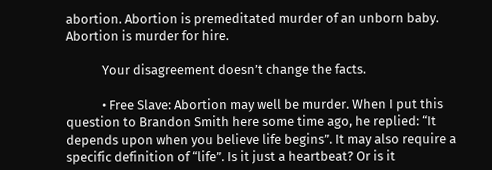abortion. Abortion is premeditated murder of an unborn baby. Abortion is murder for hire.

            Your disagreement doesn’t change the facts.

            • Free Slave: Abortion may well be murder. When I put this question to Brandon Smith here some time ago, he replied: “It depends upon when you believe life begins”. It may also require a specific definition of “life”. Is it just a heartbeat? Or is it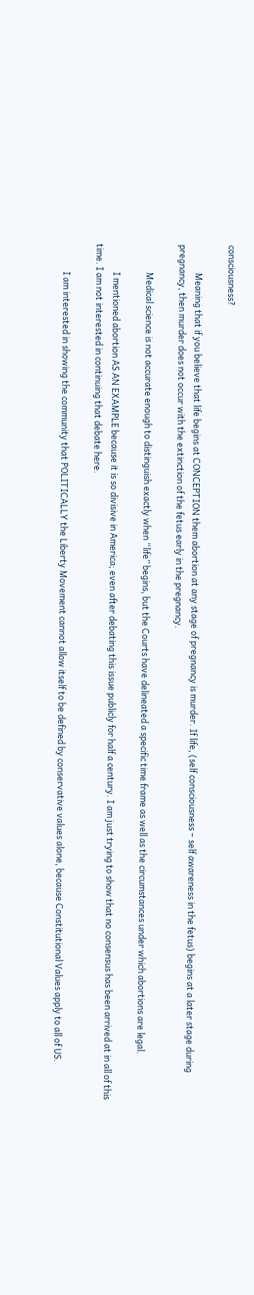consciousness?

              Meaning that if you believe that life begins at CONCEPTION them abortion at any stage of pregnancy is murder. If life, (self consciousness – self awareness in the fetus) begins at a later stage during pregnancy, then murder does not occur with the extinction of the fetus early in the pregnancy.

              Medical science is not accurate enough to distinguish exactly when “life” begins, but the Courts have delineated a specific time frame as well as the circumstances under which abortions are legal.

              I mentioned abortion AS AN EXAMPLE because it is so divisive in America; even after debating this issue publicly for half a century. I am just trying to show that no consensus has been arrived at in all of this time. I am not interested in continuing that debate here.

              I am interested in showing the community that POLITICALLY the Liberty Movement cannot allow itself to be defined by conservative values alone, because Constitutional Values apply to all of US.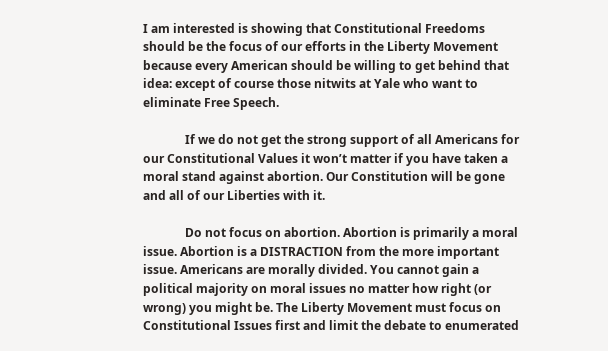I am interested is showing that Constitutional Freedoms should be the focus of our efforts in the Liberty Movement because every American should be willing to get behind that idea: except of course those nitwits at Yale who want to eliminate Free Speech.

              If we do not get the strong support of all Americans for our Constitutional Values it won’t matter if you have taken a moral stand against abortion. Our Constitution will be gone and all of our Liberties with it.

              Do not focus on abortion. Abortion is primarily a moral issue. Abortion is a DISTRACTION from the more important issue. Americans are morally divided. You cannot gain a political majority on moral issues no matter how right (or wrong) you might be. The Liberty Movement must focus on Constitutional Issues first and limit the debate to enumerated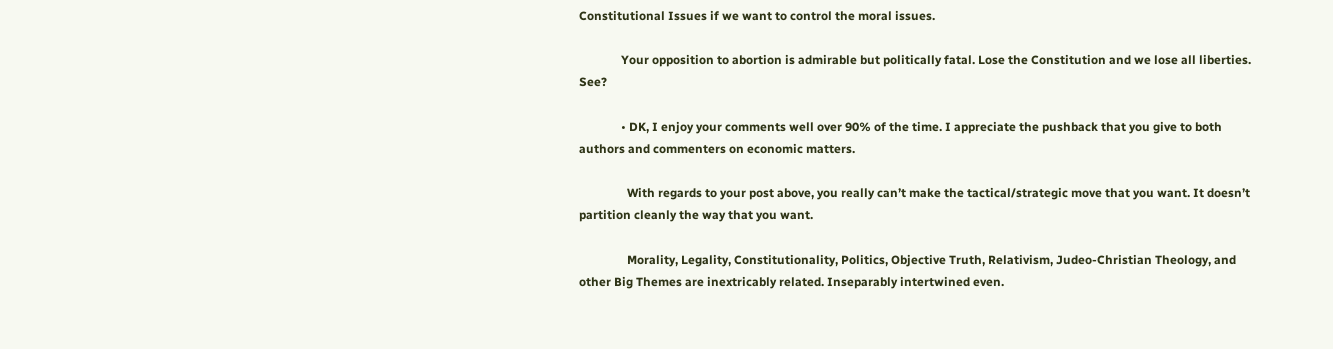Constitutional Issues if we want to control the moral issues.

              Your opposition to abortion is admirable but politically fatal. Lose the Constitution and we lose all liberties. See?

              • DK, I enjoy your comments well over 90% of the time. I appreciate the pushback that you give to both authors and commenters on economic matters.

                With regards to your post above, you really can’t make the tactical/strategic move that you want. It doesn’t partition cleanly the way that you want.

                Morality, Legality, Constitutionality, Politics, Objective Truth, Relativism, Judeo-Christian Theology, and other Big Themes are inextricably related. Inseparably intertwined even.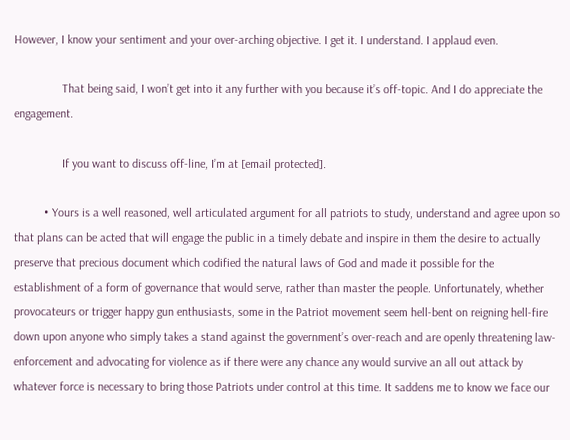However, I know your sentiment and your over-arching objective. I get it. I understand. I applaud even.

                That being said, I won’t get into it any further with you because it’s off-topic. And I do appreciate the engagement.

                If you want to discuss off-line, I’m at [email protected].

          • Yours is a well reasoned, well articulated argument for all patriots to study, understand and agree upon so that plans can be acted that will engage the public in a timely debate and inspire in them the desire to actually preserve that precious document which codified the natural laws of God and made it possible for the establishment of a form of governance that would serve, rather than master the people. Unfortunately, whether provocateurs or trigger happy gun enthusiasts, some in the Patriot movement seem hell-bent on reigning hell-fire down upon anyone who simply takes a stand against the government’s over-reach and are openly threatening law-enforcement and advocating for violence as if there were any chance any would survive an all out attack by whatever force is necessary to bring those Patriots under control at this time. It saddens me to know we face our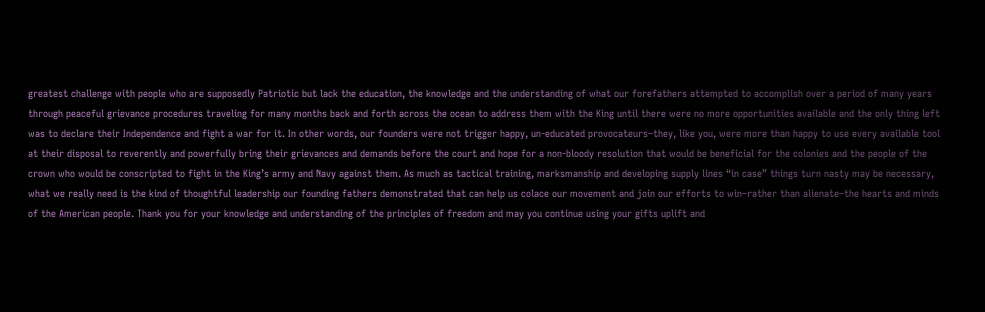greatest challenge with people who are supposedly Patriotic but lack the education, the knowledge and the understanding of what our forefathers attempted to accomplish over a period of many years through peaceful grievance procedures traveling for many months back and forth across the ocean to address them with the King until there were no more opportunities available and the only thing left was to declare their Independence and fight a war for it. In other words, our founders were not trigger happy, un-educated provocateurs–they, like you, were more than happy to use every available tool at their disposal to reverently and powerfully bring their grievances and demands before the court and hope for a non-bloody resolution that would be beneficial for the colonies and the people of the crown who would be conscripted to fight in the King’s army and Navy against them. As much as tactical training, marksmanship and developing supply lines “in case” things turn nasty may be necessary, what we really need is the kind of thoughtful leadership our founding fathers demonstrated that can help us colace our movement and join our efforts to win–rather than alienate–the hearts and minds of the American people. Thank you for your knowledge and understanding of the principles of freedom and may you continue using your gifts uplift and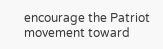encourage the Patriot movement toward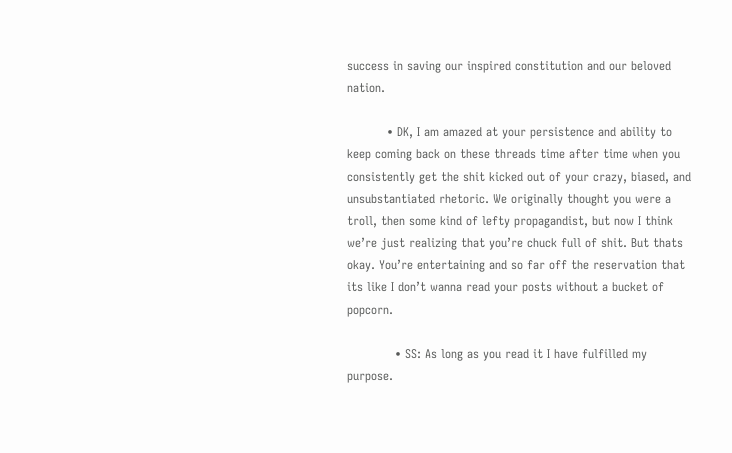success in saving our inspired constitution and our beloved nation.

          • DK, I am amazed at your persistence and ability to keep coming back on these threads time after time when you consistently get the shit kicked out of your crazy, biased, and unsubstantiated rhetoric. We originally thought you were a troll, then some kind of lefty propagandist, but now I think we’re just realizing that you’re chuck full of shit. But thats okay. You’re entertaining and so far off the reservation that its like I don’t wanna read your posts without a bucket of popcorn.

            • SS: As long as you read it I have fulfilled my purpose.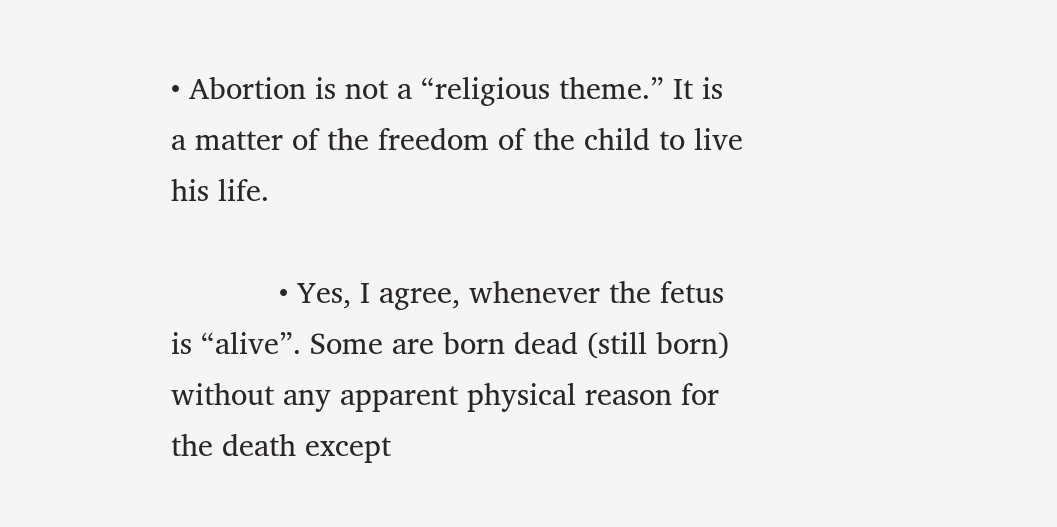• Abortion is not a “religious theme.” It is a matter of the freedom of the child to live his life.

            • Yes, I agree, whenever the fetus is “alive”. Some are born dead (still born) without any apparent physical reason for the death except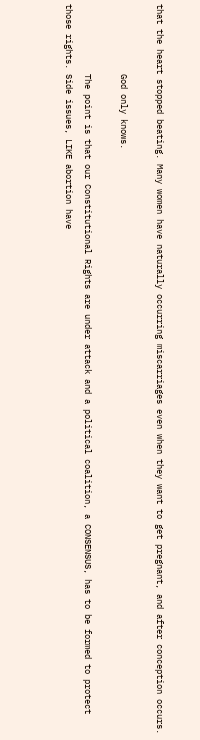that the heart stopped beating. Many women have naturally occurring miscarriages even when they want to get pregnant, and after conception occurs.

              God only knows.

              The point is that our Constitutional Rights are under attack and a political coalition, a CONSENSUS, has to be formed to protect those rights. Side issues, LIKE abortion have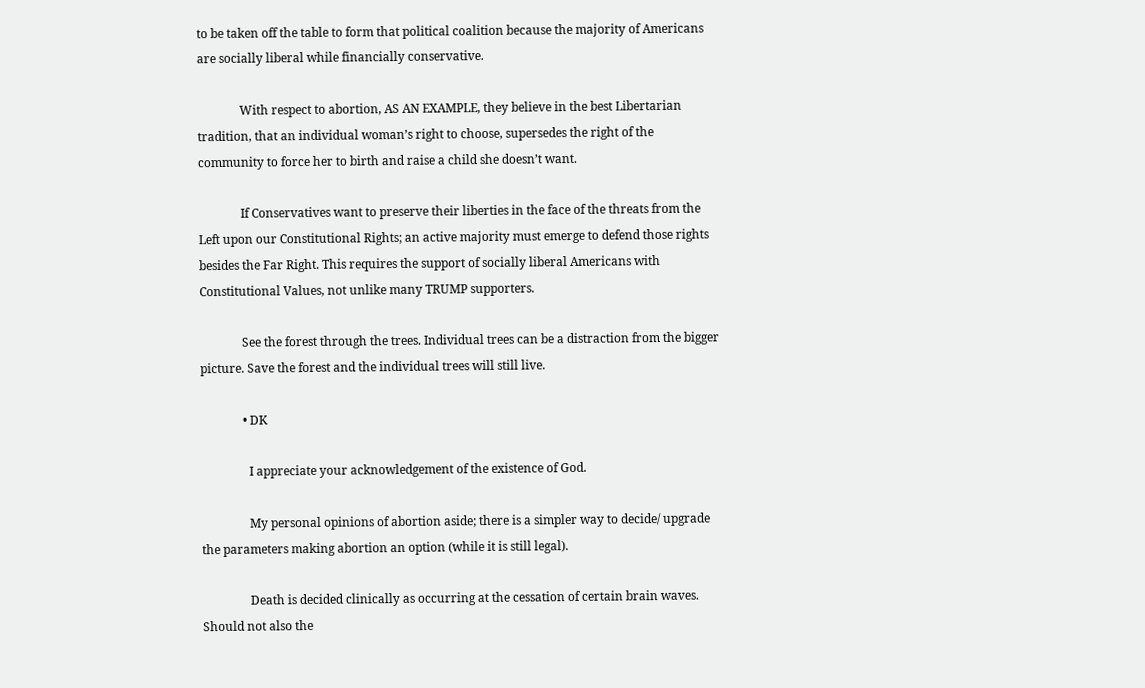to be taken off the table to form that political coalition because the majority of Americans are socially liberal while financially conservative.

              With respect to abortion, AS AN EXAMPLE, they believe in the best Libertarian tradition, that an individual woman’s right to choose, supersedes the right of the community to force her to birth and raise a child she doesn’t want.

              If Conservatives want to preserve their liberties in the face of the threats from the Left upon our Constitutional Rights; an active majority must emerge to defend those rights besides the Far Right. This requires the support of socially liberal Americans with Constitutional Values, not unlike many TRUMP supporters.

              See the forest through the trees. Individual trees can be a distraction from the bigger picture. Save the forest and the individual trees will still live.

              • DK

                I appreciate your acknowledgement of the existence of God.

                My personal opinions of abortion aside; there is a simpler way to decide/ upgrade the parameters making abortion an option (while it is still legal).

                Death is decided clinically as occurring at the cessation of certain brain waves. Should not also the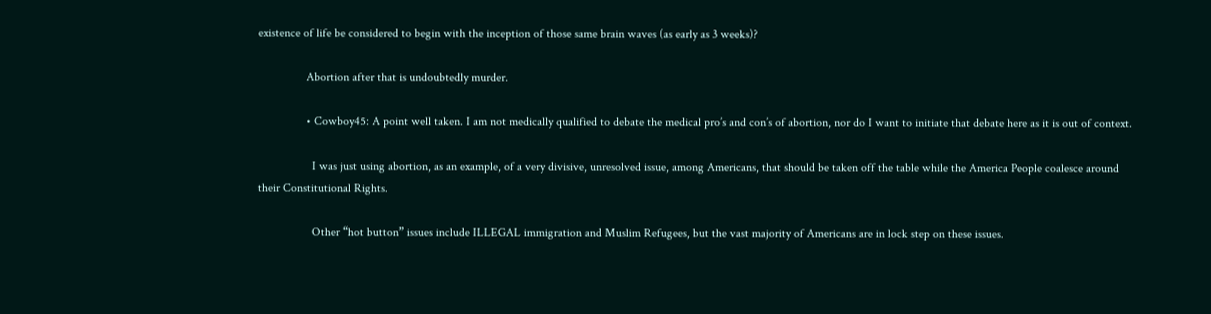existence of life be considered to begin with the inception of those same brain waves (as early as 3 weeks)?

                Abortion after that is undoubtedly murder.

                • Cowboy45: A point well taken. I am not medically qualified to debate the medical pro’s and con’s of abortion, nor do I want to initiate that debate here as it is out of context.

                  I was just using abortion, as an example, of a very divisive, unresolved issue, among Americans, that should be taken off the table while the America People coalesce around their Constitutional Rights.

                  Other “hot button” issues include ILLEGAL immigration and Muslim Refugees, but the vast majority of Americans are in lock step on these issues.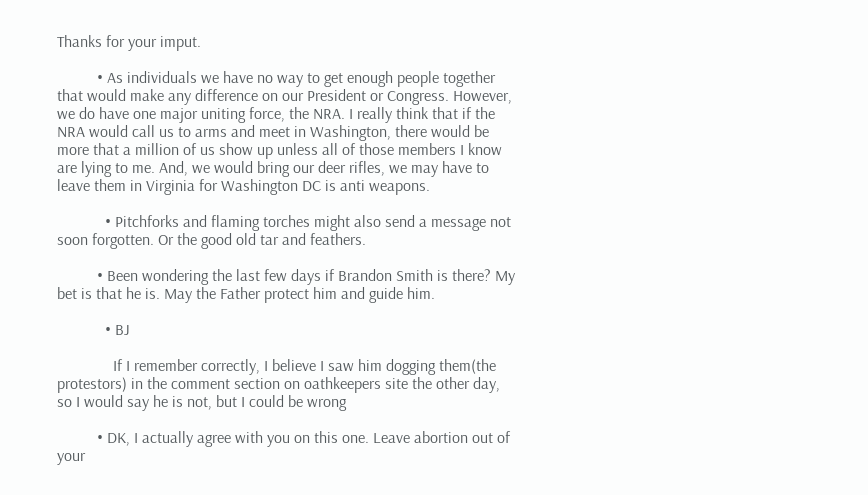Thanks for your imput.

          • As individuals we have no way to get enough people together that would make any difference on our President or Congress. However, we do have one major uniting force, the NRA. I really think that if the NRA would call us to arms and meet in Washington, there would be more that a million of us show up unless all of those members I know are lying to me. And, we would bring our deer rifles, we may have to leave them in Virginia for Washington DC is anti weapons.

            • Pitchforks and flaming torches might also send a message not soon forgotten. Or the good old tar and feathers.

          • Been wondering the last few days if Brandon Smith is there? My bet is that he is. May the Father protect him and guide him.

            • BJ

              If I remember correctly, I believe I saw him dogging them(the protestors) in the comment section on oathkeepers site the other day, so I would say he is not, but I could be wrong

          • DK, I actually agree with you on this one. Leave abortion out of your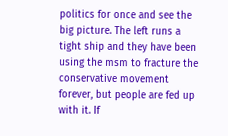politics for once and see the big picture. The left runs a tight ship and they have been using the msm to fracture the conservative movement forever, but people are fed up with it. If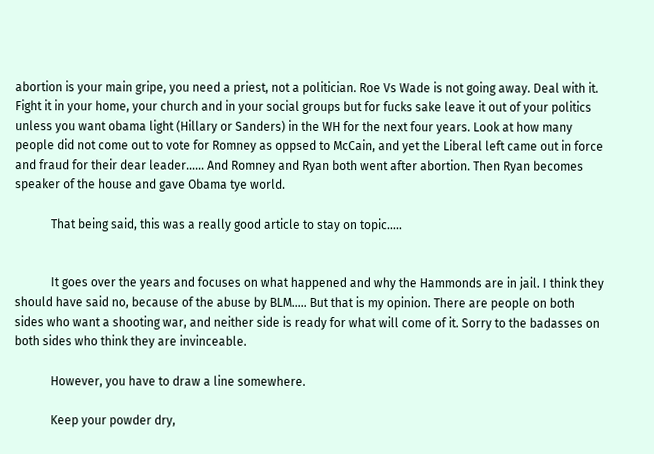abortion is your main gripe, you need a priest, not a politician. Roe Vs Wade is not going away. Deal with it. Fight it in your home, your church and in your social groups but for fucks sake leave it out of your politics unless you want obama light (Hillary or Sanders) in the WH for the next four years. Look at how many people did not come out to vote for Romney as oppsed to McCain, and yet the Liberal left came out in force and fraud for their dear leader…… And Romney and Ryan both went after abortion. Then Ryan becomes speaker of the house and gave Obama tye world.

            That being said, this was a really good article to stay on topic…..


            It goes over the years and focuses on what happened and why the Hammonds are in jail. I think they should have said no, because of the abuse by BLM….. But that is my opinion. There are people on both sides who want a shooting war, and neither side is ready for what will come of it. Sorry to the badasses on both sides who think they are invinceable.

            However, you have to draw a line somewhere.

            Keep your powder dry,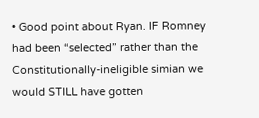• Good point about Ryan. IF Romney had been “selected” rather than the Constitutionally-ineligible simian we would STILL have gotten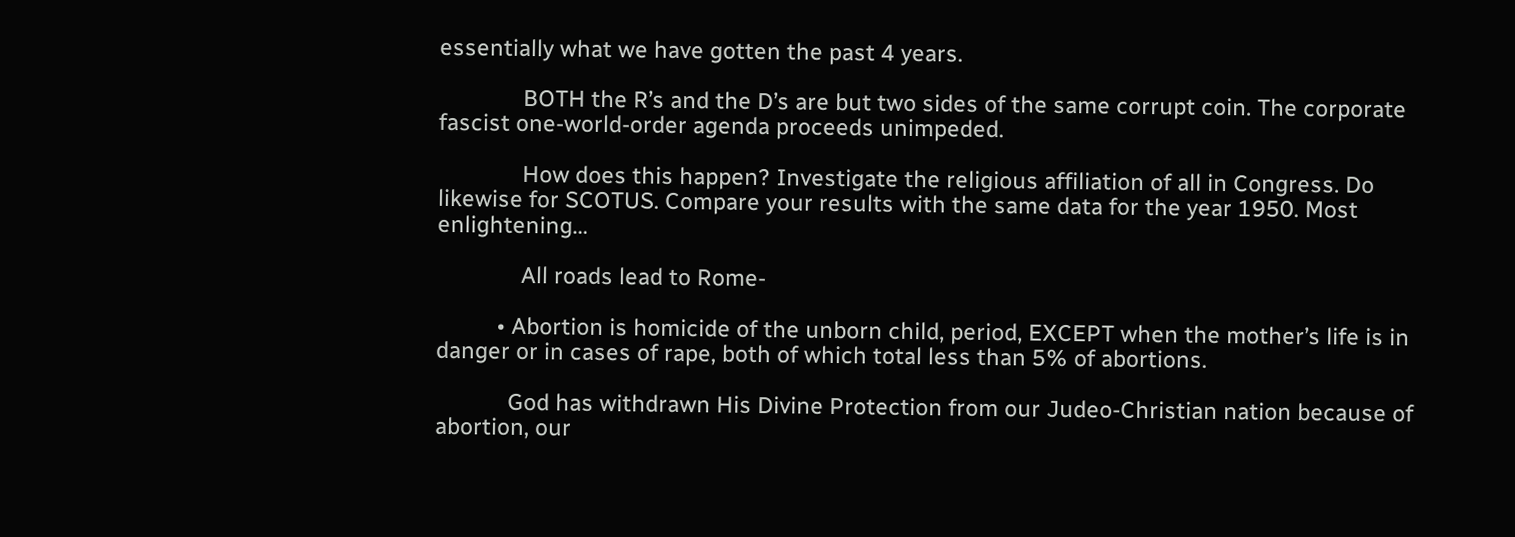essentially what we have gotten the past 4 years.

              BOTH the R’s and the D’s are but two sides of the same corrupt coin. The corporate fascist one-world-order agenda proceeds unimpeded.

              How does this happen? Investigate the religious affiliation of all in Congress. Do likewise for SCOTUS. Compare your results with the same data for the year 1950. Most enlightening…

              All roads lead to Rome-

          • Abortion is homicide of the unborn child, period, EXCEPT when the mother’s life is in danger or in cases of rape, both of which total less than 5% of abortions.

            God has withdrawn His Divine Protection from our Judeo-Christian nation because of abortion, our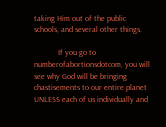taking Him out of the public schools, and several other things.

            If you go to numberofabortionsdotcom, you will see why God will be bringing chastisements to our entire planet UNLESS each of us individually and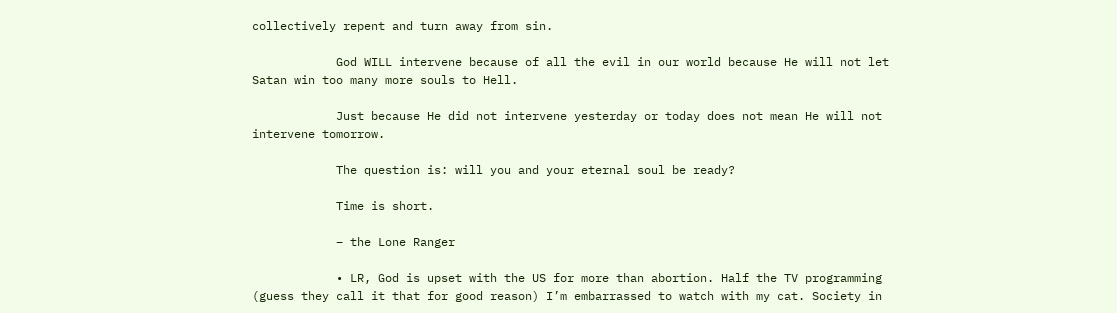collectively repent and turn away from sin.

            God WILL intervene because of all the evil in our world because He will not let Satan win too many more souls to Hell.

            Just because He did not intervene yesterday or today does not mean He will not intervene tomorrow.

            The question is: will you and your eternal soul be ready?

            Time is short.

            – the Lone Ranger

            • LR, God is upset with the US for more than abortion. Half the TV programming (guess they call it that for good reason) I’m embarrassed to watch with my cat. Society in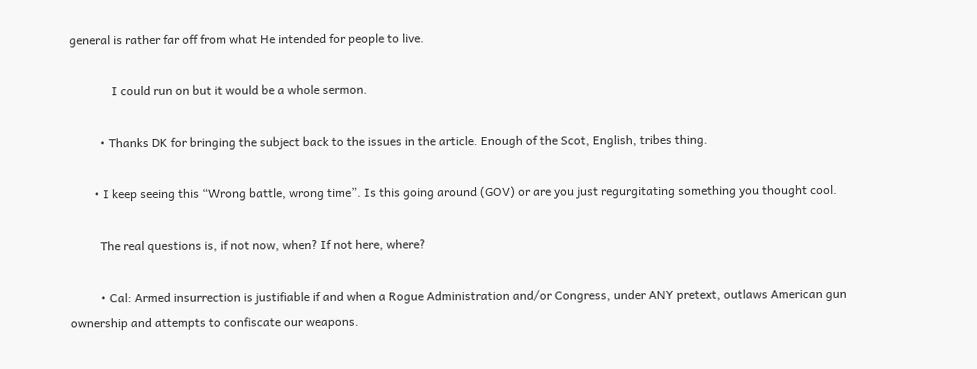general is rather far off from what He intended for people to live.

              I could run on but it would be a whole sermon.

          • Thanks DK for bringing the subject back to the issues in the article. Enough of the Scot, English, tribes thing.

        • I keep seeing this “Wrong battle, wrong time”. Is this going around (GOV) or are you just regurgitating something you thought cool.

          The real questions is, if not now, when? If not here, where?

          • Cal: Armed insurrection is justifiable if and when a Rogue Administration and/or Congress, under ANY pretext, outlaws American gun ownership and attempts to confiscate our weapons.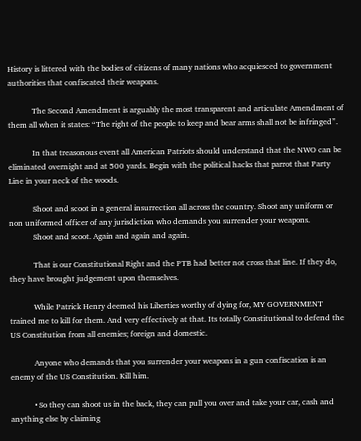History is littered with the bodies of citizens of many nations who acquiesced to government authorities that confiscated their weapons.

            The Second Amendment is arguably the most transparent and articulate Amendment of them all when it states: “The right of the people to keep and bear arms shall not be infringed”.

            In that treasonous event all American Patriots should understand that the NWO can be eliminated overnight and at 500 yards. Begin with the political hacks that parrot that Party Line in your neck of the woods.

            Shoot and scoot in a general insurrection all across the country. Shoot any uniform or non uniformed officer of any jurisdiction who demands you surrender your weapons.
            Shoot and scoot. Again and again and again.

            That is our Constitutional Right and the PTB had better not cross that line. If they do, they have brought judgement upon themselves.

            While Patrick Henry deemed his Liberties worthy of dying for, MY GOVERNMENT trained me to kill for them. And very effectively at that. Its totally Constitutional to defend the US Constitution from all enemies; foreign and domestic.

            Anyone who demands that you surrender your weapons in a gun confiscation is an enemy of the US Constitution. Kill him.

            • So they can shoot us in the back, they can pull you over and take your car, cash and anything else by claiming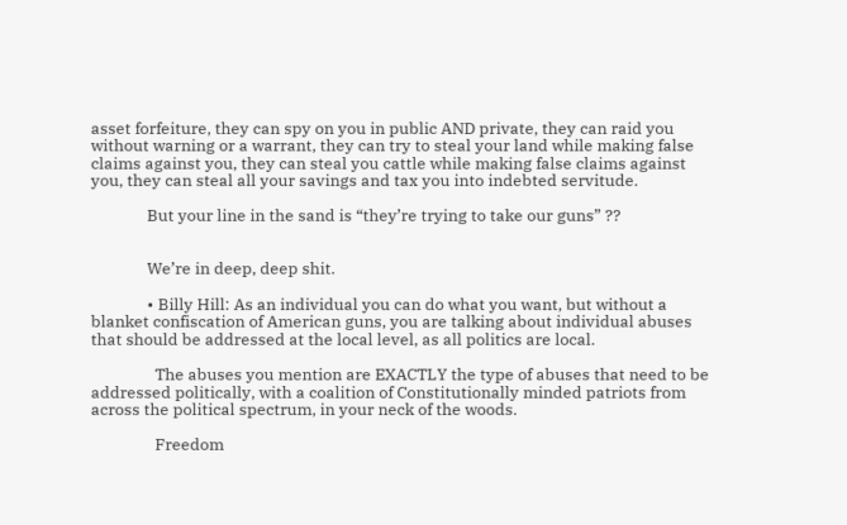asset forfeiture, they can spy on you in public AND private, they can raid you without warning or a warrant, they can try to steal your land while making false claims against you, they can steal you cattle while making false claims against you, they can steal all your savings and tax you into indebted servitude.

              But your line in the sand is “they’re trying to take our guns” ??


              We’re in deep, deep shit.

              • Billy Hill: As an individual you can do what you want, but without a blanket confiscation of American guns, you are talking about individual abuses that should be addressed at the local level, as all politics are local.

                The abuses you mention are EXACTLY the type of abuses that need to be addressed politically, with a coalition of Constitutionally minded patriots from across the political spectrum, in your neck of the woods.

                Freedom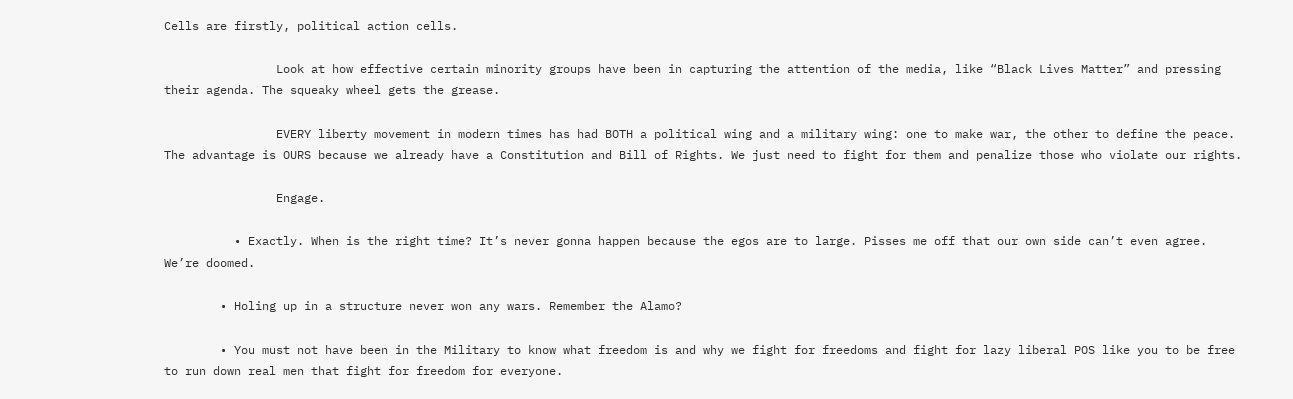Cells are firstly, political action cells.

                Look at how effective certain minority groups have been in capturing the attention of the media, like “Black Lives Matter” and pressing their agenda. The squeaky wheel gets the grease.

                EVERY liberty movement in modern times has had BOTH a political wing and a military wing: one to make war, the other to define the peace. The advantage is OURS because we already have a Constitution and Bill of Rights. We just need to fight for them and penalize those who violate our rights.

                Engage.

          • Exactly. When is the right time? It’s never gonna happen because the egos are to large. Pisses me off that our own side can’t even agree. We’re doomed.

        • Holing up in a structure never won any wars. Remember the Alamo?

        • You must not have been in the Military to know what freedom is and why we fight for freedoms and fight for lazy liberal POS like you to be free to run down real men that fight for freedom for everyone.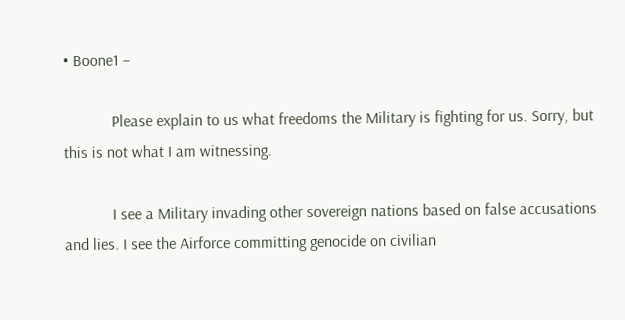• Boone1 –

            Please explain to us what freedoms the Military is fighting for us. Sorry, but this is not what I am witnessing.

            I see a Military invading other sovereign nations based on false accusations and lies. I see the Airforce committing genocide on civilian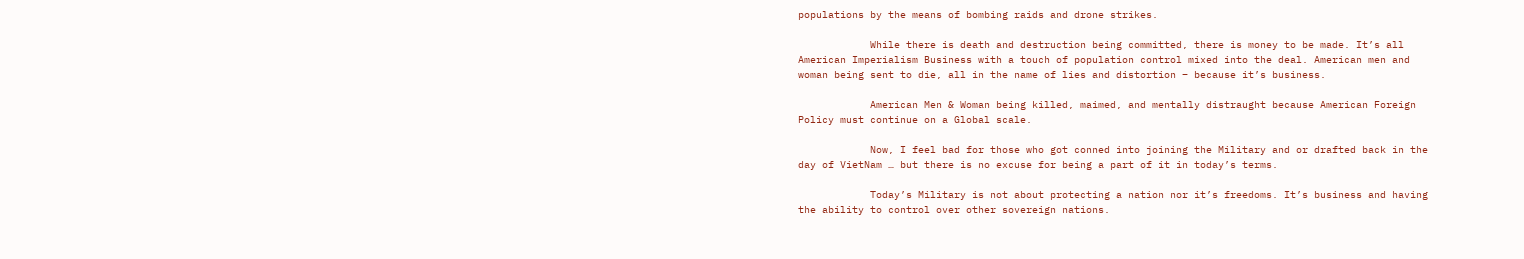populations by the means of bombing raids and drone strikes.

            While there is death and destruction being committed, there is money to be made. It’s all American Imperialism Business with a touch of population control mixed into the deal. American men and woman being sent to die, all in the name of lies and distortion – because it’s business.

            American Men & Woman being killed, maimed, and mentally distraught because American Foreign Policy must continue on a Global scale.

            Now, I feel bad for those who got conned into joining the Military and or drafted back in the day of VietNam … but there is no excuse for being a part of it in today’s terms.

            Today’s Military is not about protecting a nation nor it’s freedoms. It’s business and having the ability to control over other sovereign nations.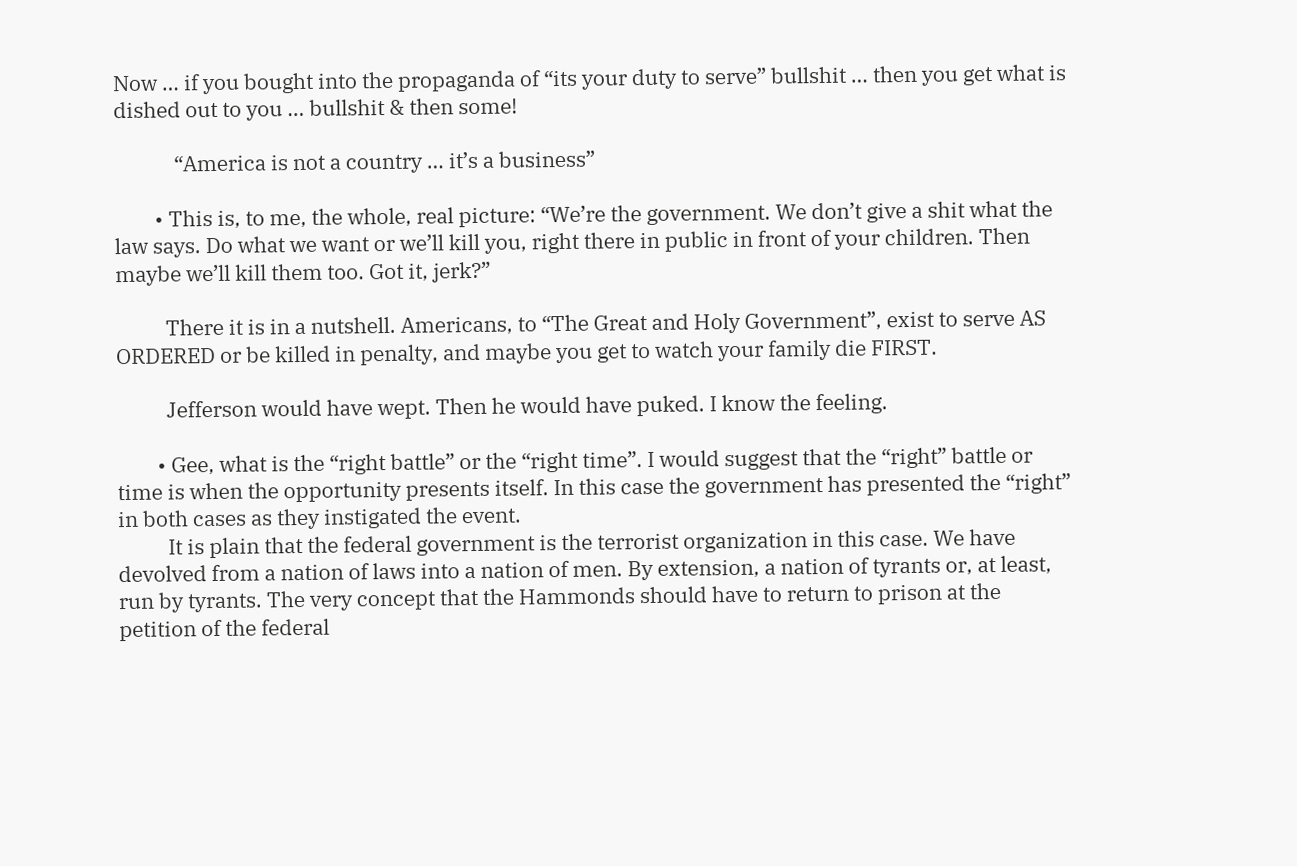Now … if you bought into the propaganda of “its your duty to serve” bullshit … then you get what is dished out to you … bullshit & then some!

            “America is not a country … it’s a business”

        • This is, to me, the whole, real picture: “We’re the government. We don’t give a shit what the law says. Do what we want or we’ll kill you, right there in public in front of your children. Then maybe we’ll kill them too. Got it, jerk?”

          There it is in a nutshell. Americans, to “The Great and Holy Government”, exist to serve AS ORDERED or be killed in penalty, and maybe you get to watch your family die FIRST.

          Jefferson would have wept. Then he would have puked. I know the feeling.

        • Gee, what is the “right battle” or the “right time”. I would suggest that the “right” battle or time is when the opportunity presents itself. In this case the government has presented the “right” in both cases as they instigated the event.
          It is plain that the federal government is the terrorist organization in this case. We have devolved from a nation of laws into a nation of men. By extension, a nation of tyrants or, at least, run by tyrants. The very concept that the Hammonds should have to return to prison at the petition of the federal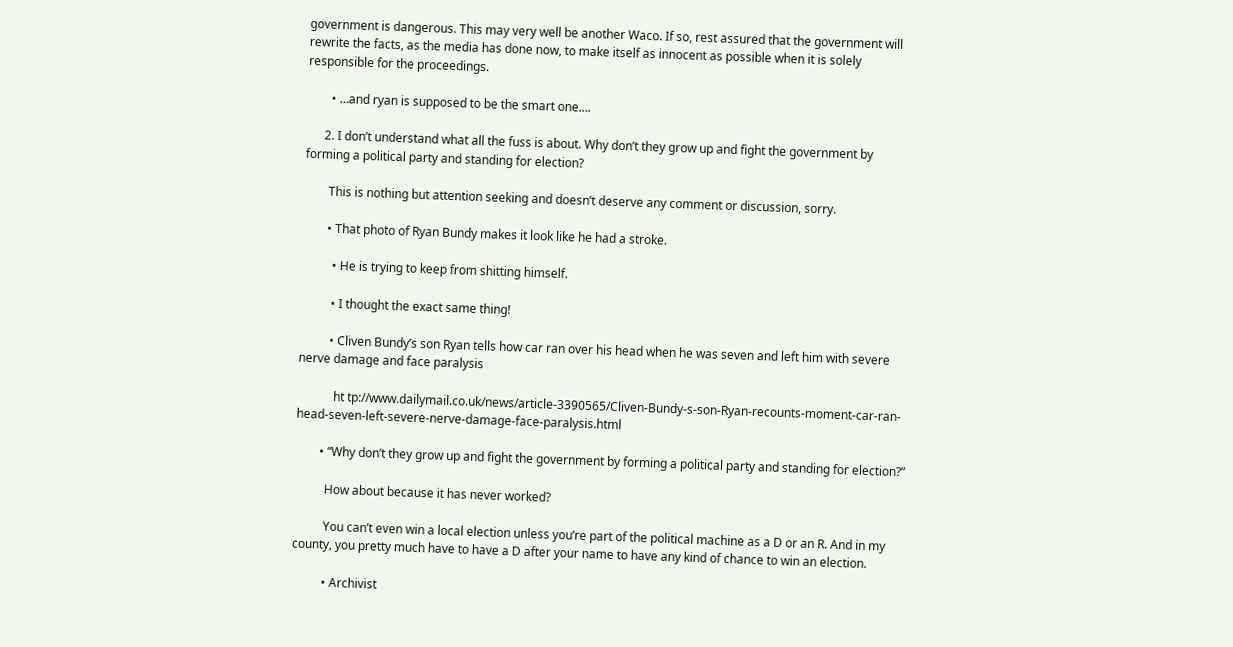government is dangerous. This may very well be another Waco. If so, rest assured that the government will rewrite the facts, as the media has done now, to make itself as innocent as possible when it is solely responsible for the proceedings.

        • …and ryan is supposed to be the smart one….

      2. I don’t understand what all the fuss is about. Why don’t they grow up and fight the government by forming a political party and standing for election?

        This is nothing but attention seeking and doesn’t deserve any comment or discussion, sorry.

        • That photo of Ryan Bundy makes it look like he had a stroke.

          • He is trying to keep from shitting himself.

          • I thought the exact same thing!

          • Cliven Bundy’s son Ryan tells how car ran over his head when he was seven and left him with severe nerve damage and face paralysis

            ht tp://www.dailymail.co.uk/news/article-3390565/Cliven-Bundy-s-son-Ryan-recounts-moment-car-ran-head-seven-left-severe-nerve-damage-face-paralysis.html

        • “Why don’t they grow up and fight the government by forming a political party and standing for election?”

          How about because it has never worked?

          You can’t even win a local election unless you’re part of the political machine as a D or an R. And in my county, you pretty much have to have a D after your name to have any kind of chance to win an election.

          • Archivist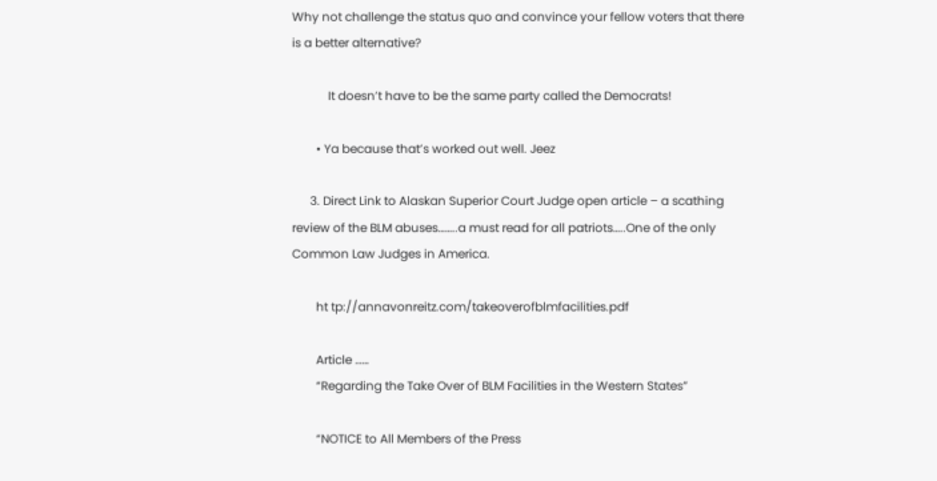Why not challenge the status quo and convince your fellow voters that there is a better alternative?

            It doesn’t have to be the same party called the Democrats!

        • Ya because that’s worked out well. Jeez

      3. Direct Link to Alaskan Superior Court Judge open article – a scathing review of the BLM abuses……..a must read for all patriots…..One of the only Common Law Judges in America.

        ht tp://annavonreitz.com/takeoverofblmfacilities.pdf

        Article ……
        “Regarding the Take Over of BLM Facilities in the Western States”

        “NOTICE to All Members of the Press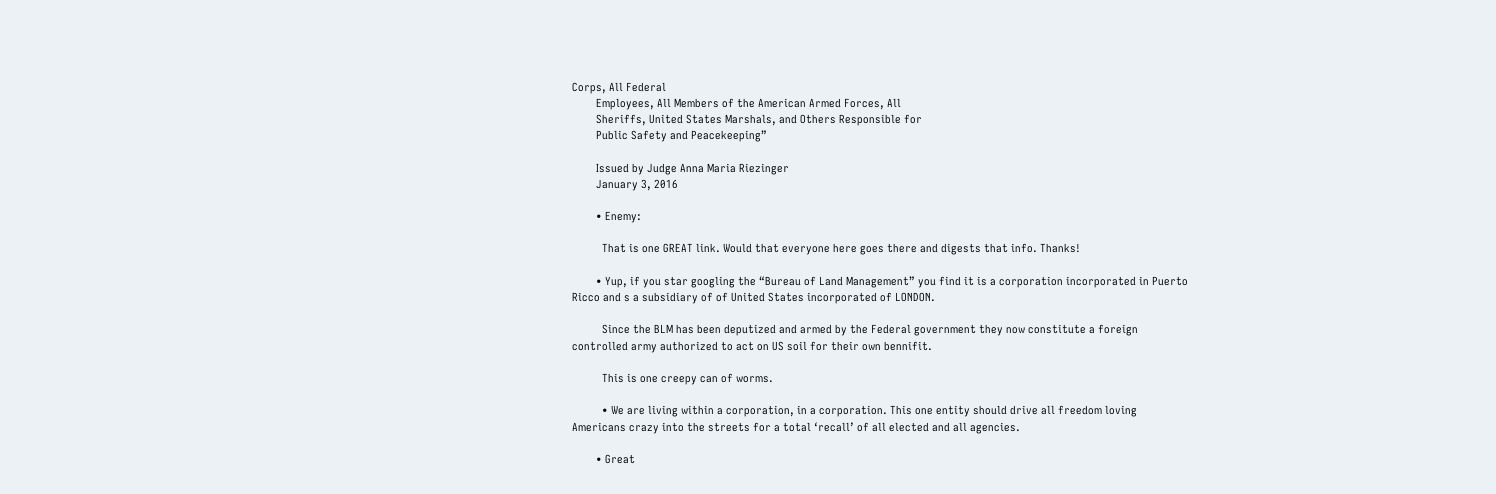Corps, All Federal
        Employees, All Members of the American Armed Forces, All
        Sheriffs, United States Marshals, and Others Responsible for
        Public Safety and Peacekeeping”

        Issued by Judge Anna Maria Riezinger
        January 3, 2016

        • Enemy:

          That is one GREAT link. Would that everyone here goes there and digests that info. Thanks!

        • Yup, if you star googling the “Bureau of Land Management” you find it is a corporation incorporated in Puerto Ricco and s a subsidiary of of United States incorporated of LONDON.

          Since the BLM has been deputized and armed by the Federal government they now constitute a foreign controlled army authorized to act on US soil for their own bennifit.

          This is one creepy can of worms.

          • We are living within a corporation, in a corporation. This one entity should drive all freedom loving Americans crazy into the streets for a total ‘recall’ of all elected and all agencies.

        • Great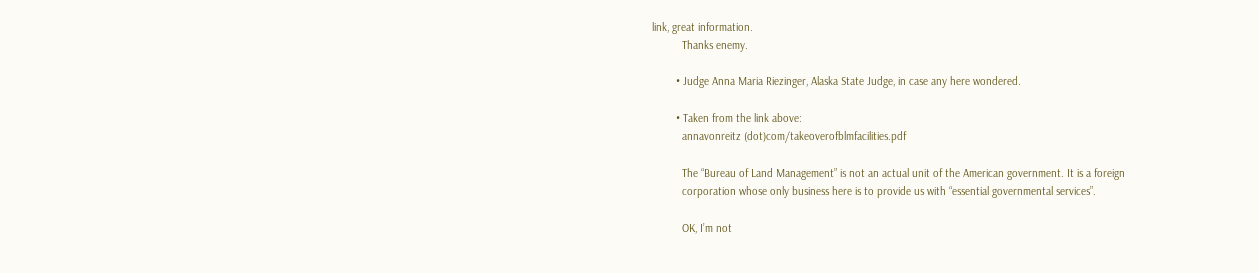link, great information.
          Thanks enemy.

        • Judge Anna Maria Riezinger, Alaska State Judge, in case any here wondered.

        • Taken from the link above:
          annavonreitz (dot)com/takeoverofblmfacilities.pdf

          The “Bureau of Land Management” is not an actual unit of the American government. It is a foreign
          corporation whose only business here is to provide us with “essential governmental services”.

          OK, I’m not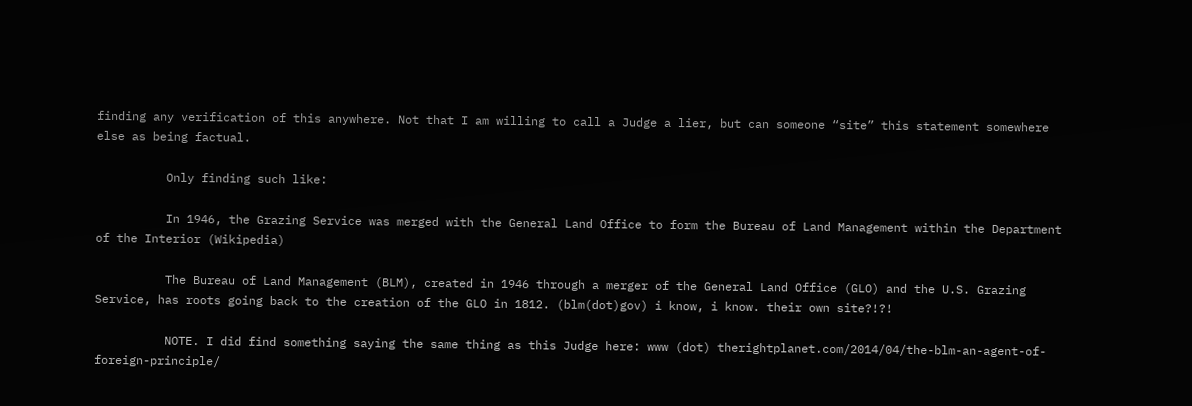finding any verification of this anywhere. Not that I am willing to call a Judge a lier, but can someone “site” this statement somewhere else as being factual.

          Only finding such like:

          In 1946, the Grazing Service was merged with the General Land Office to form the Bureau of Land Management within the Department of the Interior (Wikipedia)

          The Bureau of Land Management (BLM), created in 1946 through a merger of the General Land Office (GLO) and the U.S. Grazing Service, has roots going back to the creation of the GLO in 1812. (blm(dot)gov) i know, i know. their own site?!?!

          NOTE. I did find something saying the same thing as this Judge here: www (dot) therightplanet.com/2014/04/the-blm-an-agent-of-foreign-principle/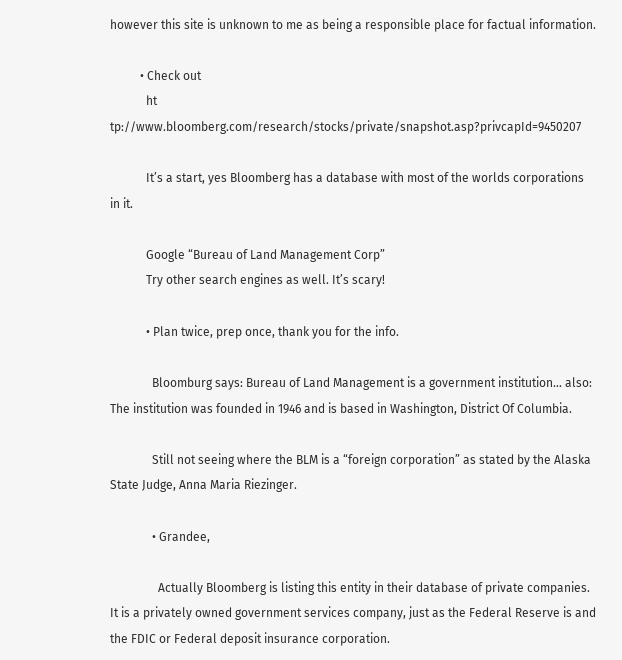however this site is unknown to me as being a responsible place for factual information.

          • Check out
            ht tp://www.bloomberg.com/research/stocks/private/snapshot.asp?privcapId=9450207

            It’s a start, yes Bloomberg has a database with most of the worlds corporations in it.

            Google “Bureau of Land Management Corp”
            Try other search engines as well. It’s scary!

            • Plan twice, prep once, thank you for the info.

              Bloomburg says: Bureau of Land Management is a government institution… also: The institution was founded in 1946 and is based in Washington, District Of Columbia.

              Still not seeing where the BLM is a “foreign corporation” as stated by the Alaska State Judge, Anna Maria Riezinger.

              • Grandee,

                Actually Bloomberg is listing this entity in their database of private companies. It is a privately owned government services company, just as the Federal Reserve is and the FDIC or Federal deposit insurance corporation.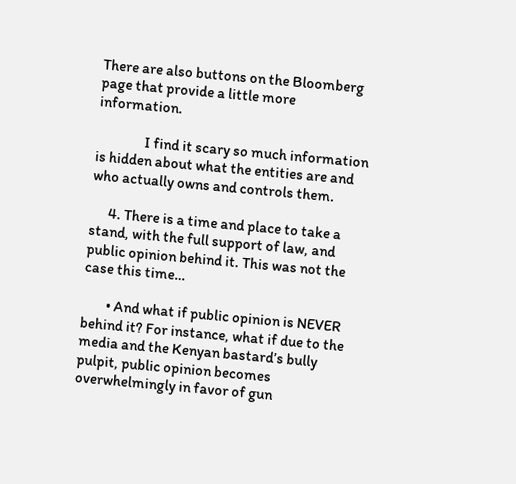There are also buttons on the Bloomberg page that provide a little more information.

                I find it scary so much information is hidden about what the entities are and who actually owns and controls them.

      4. There is a time and place to take a stand, with the full support of law, and public opinion behind it. This was not the case this time…

        • And what if public opinion is NEVER behind it? For instance, what if due to the media and the Kenyan bastard’s bully pulpit, public opinion becomes overwhelmingly in favor of gun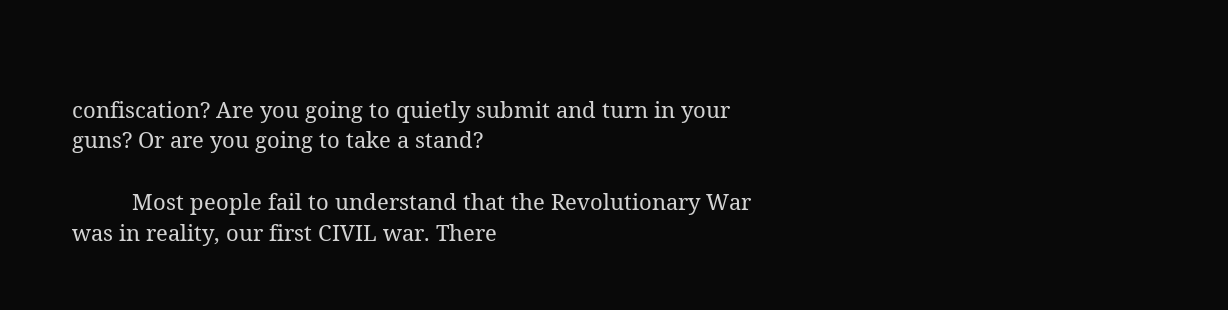confiscation? Are you going to quietly submit and turn in your guns? Or are you going to take a stand?

          Most people fail to understand that the Revolutionary War was in reality, our first CIVIL war. There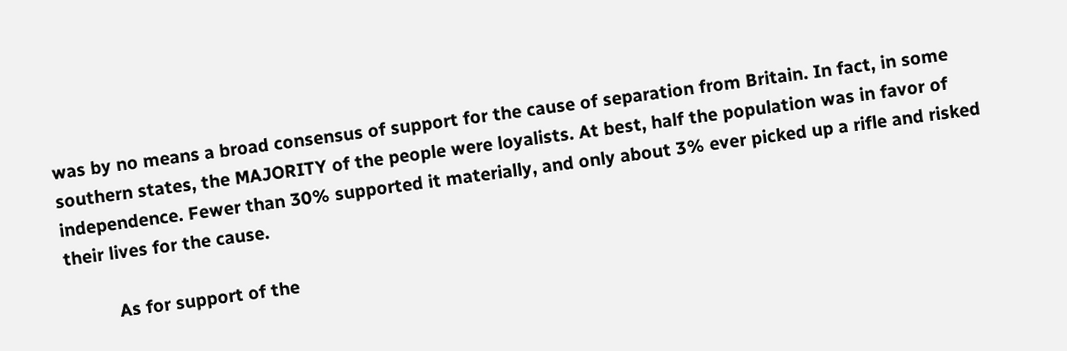was by no means a broad consensus of support for the cause of separation from Britain. In fact, in some southern states, the MAJORITY of the people were loyalists. At best, half the population was in favor of independence. Fewer than 30% supported it materially, and only about 3% ever picked up a rifle and risked their lives for the cause.

          As for support of the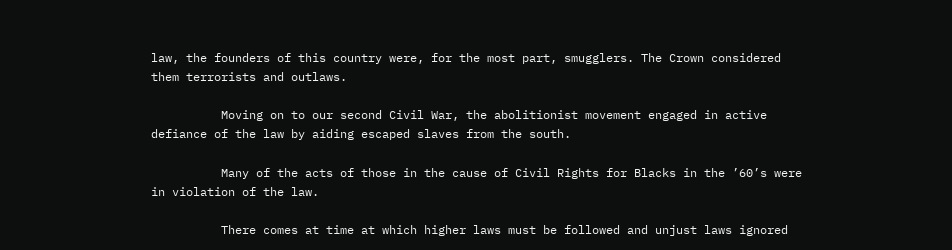law, the founders of this country were, for the most part, smugglers. The Crown considered them terrorists and outlaws.

          Moving on to our second Civil War, the abolitionist movement engaged in active defiance of the law by aiding escaped slaves from the south.

          Many of the acts of those in the cause of Civil Rights for Blacks in the ’60’s were in violation of the law.

          There comes at time at which higher laws must be followed and unjust laws ignored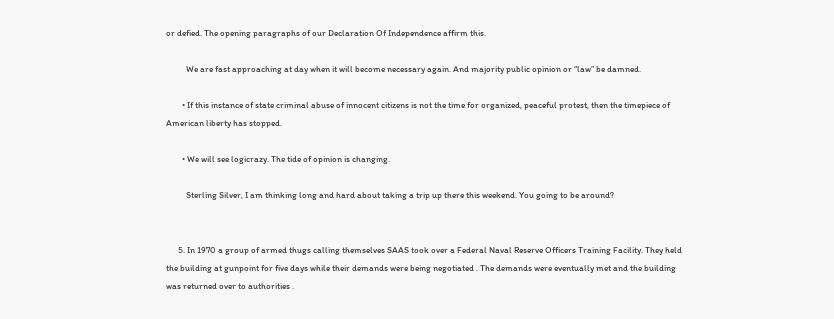or defied. The opening paragraphs of our Declaration Of Independence affirm this.

          We are fast approaching at day when it will become necessary again. And majority public opinion or “law” be damned.

        • If this instance of state criminal abuse of innocent citizens is not the time for organized, peaceful protest, then the timepiece of American liberty has stopped.

        • We will see logicrazy. The tide of opinion is changing.

          Sterling Silver, I am thinking long and hard about taking a trip up there this weekend. You going to be around?


      5. In 1970 a group of armed thugs calling themselves SAAS took over a Federal Naval Reserve Officers Training Facility. They held the building at gunpoint for five days while their demands were being negotiated . The demands were eventually met and the building was returned over to authorities .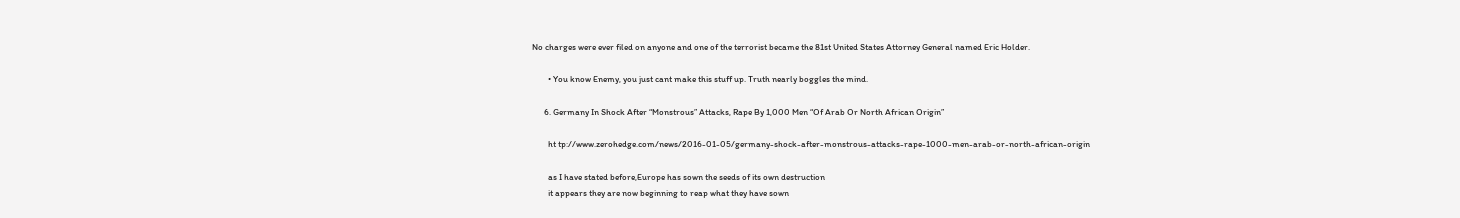No charges were ever filed on anyone and one of the terrorist became the 81st United States Attorney General named Eric Holder.

        • You know Enemy, you just cant make this stuff up. Truth nearly boggles the mind.

      6. Germany In Shock After “Monstrous” Attacks, Rape By 1,000 Men “Of Arab Or North African Origin”

        ht tp://www.zerohedge.com/news/2016-01-05/germany-shock-after-monstrous-attacks-rape-1000-men-arab-or-north-african-origin

        as I have stated before,Europe has sown the seeds of its own destruction
        it appears they are now beginning to reap what they have sown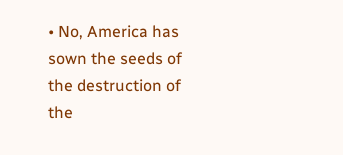• No, America has sown the seeds of the destruction of the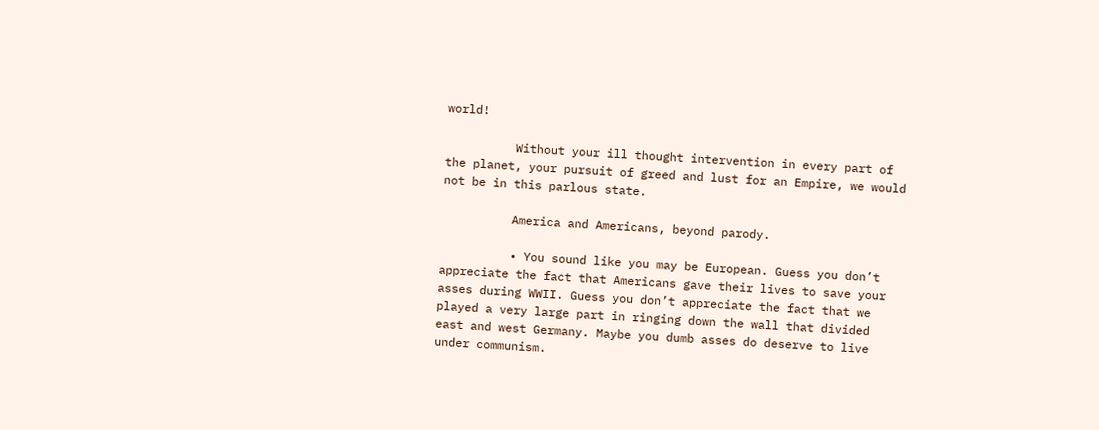world!

          Without your ill thought intervention in every part of the planet, your pursuit of greed and lust for an Empire, we would not be in this parlous state.

          America and Americans, beyond parody.

          • You sound like you may be European. Guess you don’t appreciate the fact that Americans gave their lives to save your asses during WWII. Guess you don’t appreciate the fact that we played a very large part in ringing down the wall that divided east and west Germany. Maybe you dumb asses do deserve to live under communism.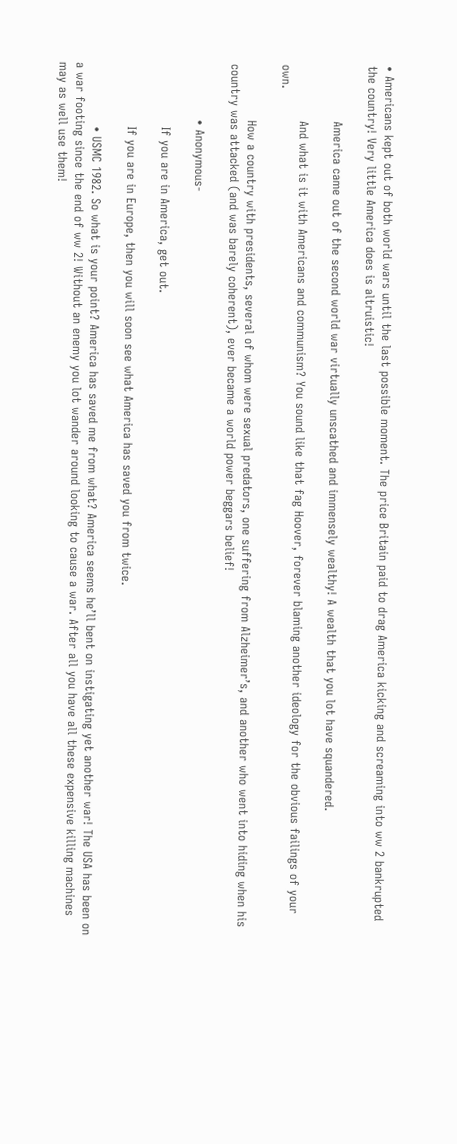• Americans kept out of both world wars until the last possible moment. The price Britain paid to drag America kicking and screaming into ww 2 bankrupted the country! Very little America does is altruistic!

              America came out of the second world war virtually unscathed and immensely wealthy! A wealth that you lot have squandered.

              And what is it with Americans and communism? You sound like that fag Hoover, forever blaming another ideology for the obvious failings of your own.

              How a country with presidents, several of whom were sexual predators, one suffering from Alzheimer’s, and another who went into hiding when his country was attacked (and was barely coherent), ever became a world power beggars belief!

              • Anonymous-

                If you are in America, get out.

                If you are in Europe, then you will soon see what America has saved you from twice.

                • USMC 1982. So what is your point? America has saved me from what? America seems he’ll bent on instigating yet another war! The USA has been on a war footing since the end of ww 2! Without an enemy you lot wander around looking to cause a war. After all you have all these expensive killing machines may as well use them!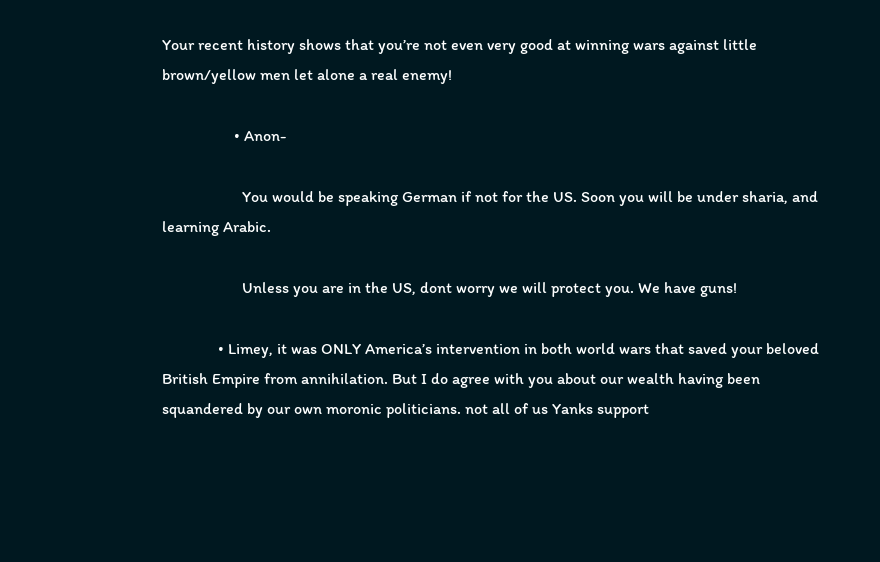Your recent history shows that you’re not even very good at winning wars against little brown/yellow men let alone a real enemy!

                  • Anon-

                    You would be speaking German if not for the US. Soon you will be under sharia, and learning Arabic.

                    Unless you are in the US, dont worry we will protect you. We have guns!

              • Limey, it was ONLY America’s intervention in both world wars that saved your beloved British Empire from annihilation. But I do agree with you about our wealth having been squandered by our own moronic politicians. not all of us Yanks support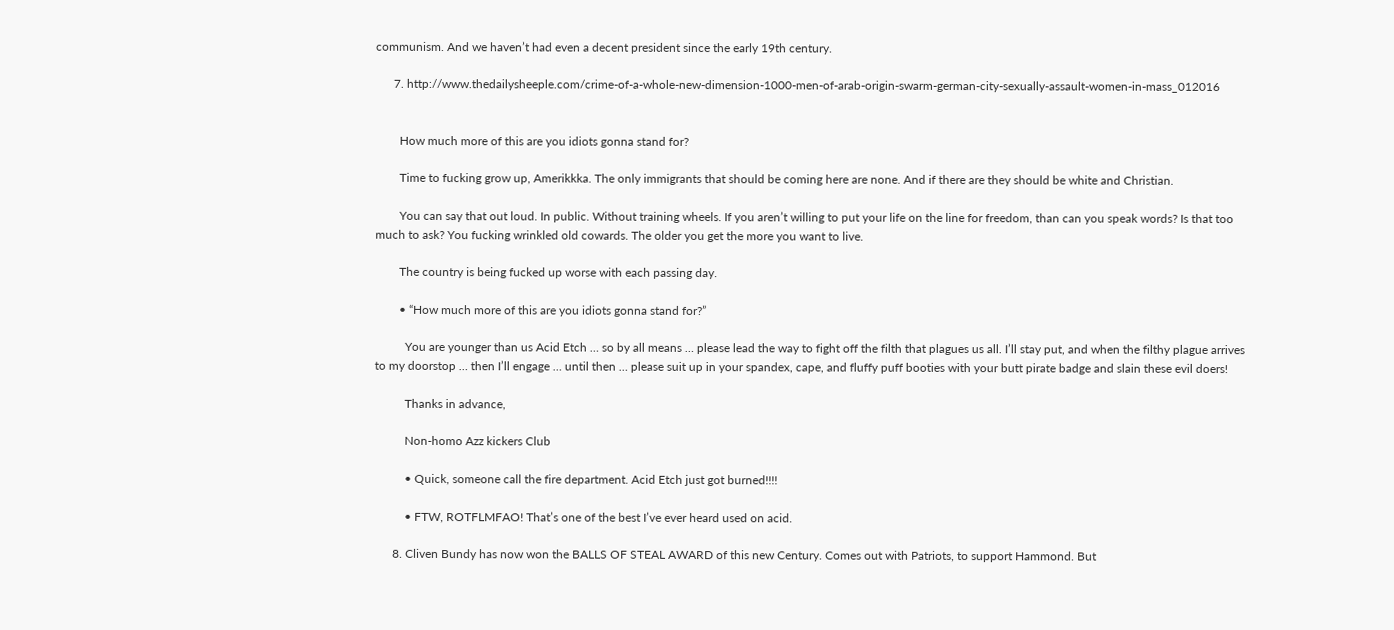communism. And we haven’t had even a decent president since the early 19th century.

      7. http://www.thedailysheeple.com/crime-of-a-whole-new-dimension-1000-men-of-arab-origin-swarm-german-city-sexually-assault-women-in-mass_012016


        How much more of this are you idiots gonna stand for?

        Time to fucking grow up, Amerikkka. The only immigrants that should be coming here are none. And if there are they should be white and Christian.

        You can say that out loud. In public. Without training wheels. If you aren’t willing to put your life on the line for freedom, than can you speak words? Is that too much to ask? You fucking wrinkled old cowards. The older you get the more you want to live.

        The country is being fucked up worse with each passing day.

        • “How much more of this are you idiots gonna stand for?”

          You are younger than us Acid Etch … so by all means … please lead the way to fight off the filth that plagues us all. I’ll stay put, and when the filthy plague arrives to my doorstop … then I’ll engage … until then … please suit up in your spandex, cape, and fluffy puff booties with your butt pirate badge and slain these evil doers!

          Thanks in advance,

          Non-homo Azz kickers Club

          • Quick, someone call the fire department. Acid Etch just got burned!!!!

          • FTW, ROTFLMFAO! That’s one of the best I’ve ever heard used on acid.

      8. Cliven Bundy has now won the BALLS OF STEAL AWARD of this new Century. Comes out with Patriots, to support Hammond. But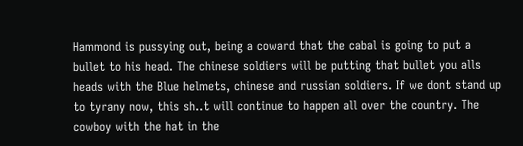Hammond is pussying out, being a coward that the cabal is going to put a bullet to his head. The chinese soldiers will be putting that bullet you alls heads with the Blue helmets, chinese and russian soldiers. If we dont stand up to tyrany now, this sh..t will continue to happen all over the country. The cowboy with the hat in the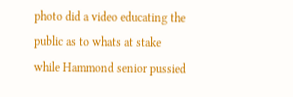photo did a video educating the public as to whats at stake while Hammond senior pussied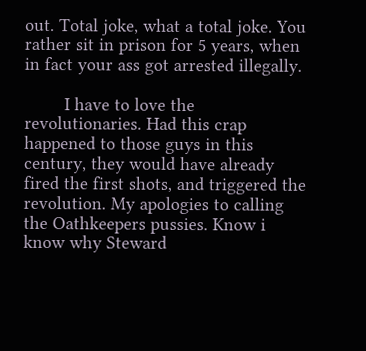out. Total joke, what a total joke. You rather sit in prison for 5 years, when in fact your ass got arrested illegally.

        I have to love the revolutionaries. Had this crap happened to those guys in this century, they would have already fired the first shots, and triggered the revolution. My apologies to calling the Oathkeepers pussies. Know i know why Steward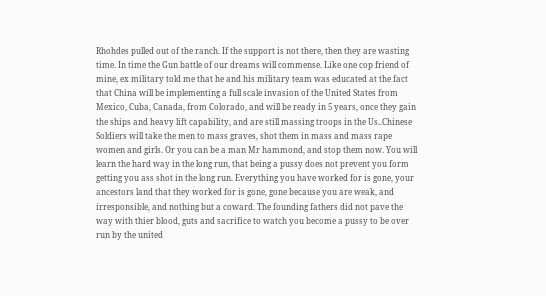Rhohdes pulled out of the ranch. If the support is not there, then they are wasting time. In time the Gun battle of our dreams will commense. Like one cop friend of mine, ex military told me that he and his military team was educated at the fact that China will be implementing a full scale invasion of the United States from Mexico, Cuba, Canada, from Colorado, and will be ready in 5 years, once they gain the ships and heavy lift capability, and are still massing troops in the Us..Chinese Soldiers will take the men to mass graves, shot them in mass and mass rape women and girls. Or you can be a man Mr hammond, and stop them now. You will learn the hard way in the long run, that being a pussy does not prevent you form getting you ass shot in the long run. Everything you have worked for is gone, your ancestors land that they worked for is gone, gone because you are weak, and irresponsible, and nothing but a coward. The founding fathers did not pave the way with thier blood, guts and sacrifice to watch you become a pussy to be over run by the united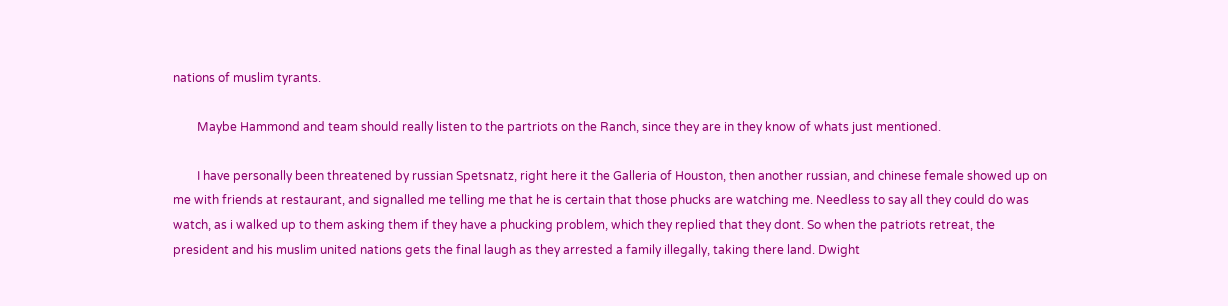nations of muslim tyrants.

        Maybe Hammond and team should really listen to the partriots on the Ranch, since they are in they know of whats just mentioned.

        I have personally been threatened by russian Spetsnatz, right here it the Galleria of Houston, then another russian, and chinese female showed up on me with friends at restaurant, and signalled me telling me that he is certain that those phucks are watching me. Needless to say all they could do was watch, as i walked up to them asking them if they have a phucking problem, which they replied that they dont. So when the patriots retreat, the president and his muslim united nations gets the final laugh as they arrested a family illegally, taking there land. Dwight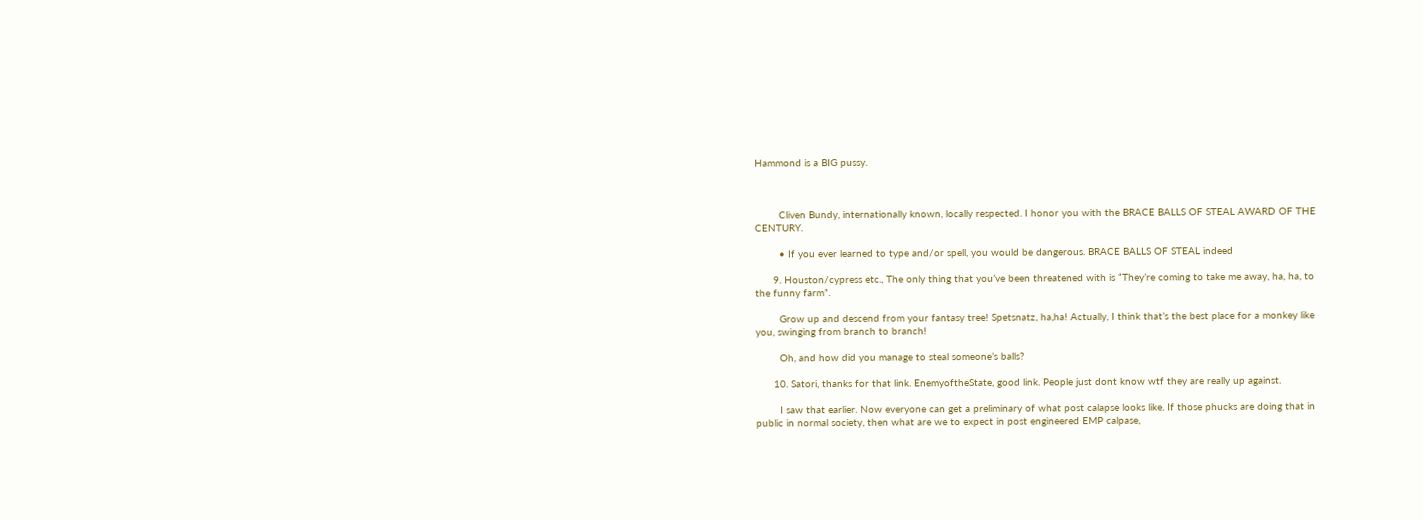Hammond is a BIG pussy.



        Cliven Bundy, internationally known, locally respected. I honor you with the BRACE BALLS OF STEAL AWARD OF THE CENTURY.

        • If you ever learned to type and/or spell, you would be dangerous. BRACE BALLS OF STEAL indeed

      9. Houston/cypress etc., The only thing that you’ve been threatened with is “They’re coming to take me away, ha, ha, to the funny farm”.

        Grow up and descend from your fantasy tree! Spetsnatz, ha,ha! Actually, I think that’s the best place for a monkey like you, swinging from branch to branch!

        Oh, and how did you manage to steal someone’s balls?

      10. Satori, thanks for that link. EnemyoftheState, good link. People just dont know wtf they are really up against.

        I saw that earlier. Now everyone can get a preliminary of what post calapse looks like. If those phucks are doing that in public in normal society, then what are we to expect in post engineered EMP calpase,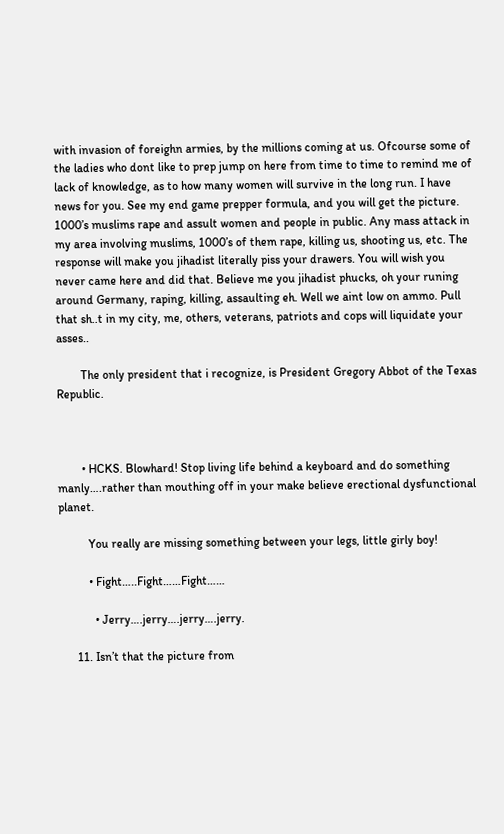with invasion of foreighn armies, by the millions coming at us. Ofcourse some of the ladies who dont like to prep jump on here from time to time to remind me of lack of knowledge, as to how many women will survive in the long run. I have news for you. See my end game prepper formula, and you will get the picture. 1000’s muslims rape and assult women and people in public. Any mass attack in my area involving muslims, 1000’s of them rape, killing us, shooting us, etc. The response will make you jihadist literally piss your drawers. You will wish you never came here and did that. Believe me you jihadist phucks, oh your runing around Germany, raping, killing, assaulting eh. Well we aint low on ammo. Pull that sh..t in my city, me, others, veterans, patriots and cops will liquidate your asses..

        The only president that i recognize, is President Gregory Abbot of the Texas Republic.



        • HCKS. Blowhard! Stop living life behind a keyboard and do something manly….rather than mouthing off in your make believe erectional dysfunctional planet.

          You really are missing something between your legs, little girly boy!

          • Fight…..Fight……Fight……

            • Jerry….jerry….jerry….jerry.

      11. Isn’t that the picture from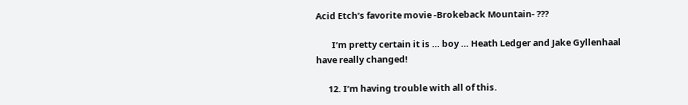Acid Etch’s favorite movie -Brokeback Mountain- ???

        I’m pretty certain it is … boy … Heath Ledger and Jake Gyllenhaal have really changed!

      12. I’m having trouble with all of this.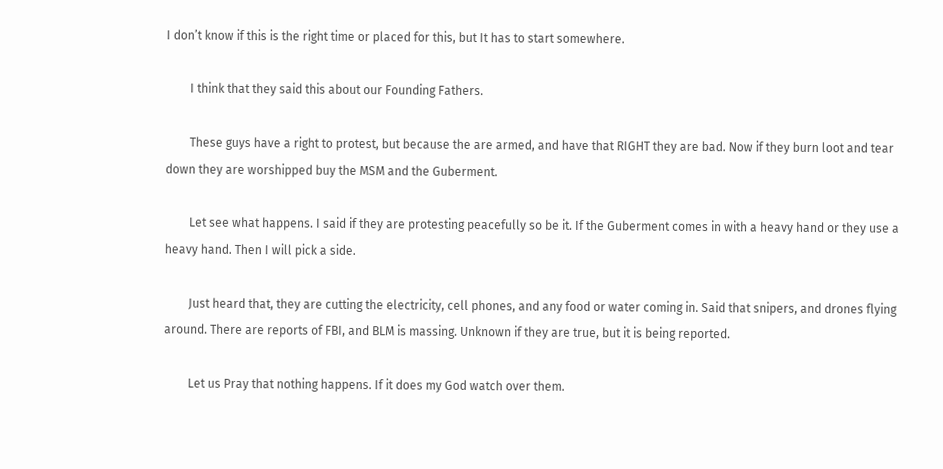I don’t know if this is the right time or placed for this, but It has to start somewhere.

        I think that they said this about our Founding Fathers.

        These guys have a right to protest, but because the are armed, and have that RIGHT they are bad. Now if they burn loot and tear down they are worshipped buy the MSM and the Guberment.

        Let see what happens. I said if they are protesting peacefully so be it. If the Guberment comes in with a heavy hand or they use a heavy hand. Then I will pick a side.

        Just heard that, they are cutting the electricity, cell phones, and any food or water coming in. Said that snipers, and drones flying around. There are reports of FBI, and BLM is massing. Unknown if they are true, but it is being reported.

        Let us Pray that nothing happens. If it does my God watch over them.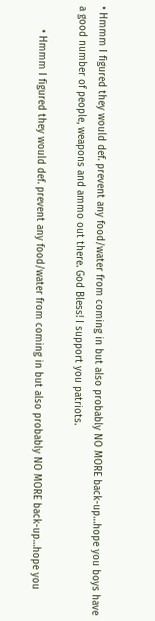• Hmmm I figured they would def. prevent any food/water from coming in but also probably NO MORE back-up…hope you boys have a good number of people, weapons and ammo out there. God Bless! I support you patriots.

        • Hmmm I figured they would def. prevent any food/water from coming in but also probably NO MORE back-up…hope you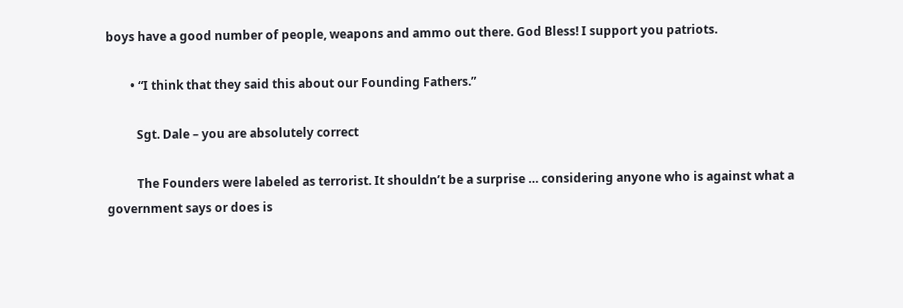boys have a good number of people, weapons and ammo out there. God Bless! I support you patriots.

        • “I think that they said this about our Founding Fathers.”

          Sgt. Dale – you are absolutely correct

          The Founders were labeled as terrorist. It shouldn’t be a surprise … considering anyone who is against what a government says or does is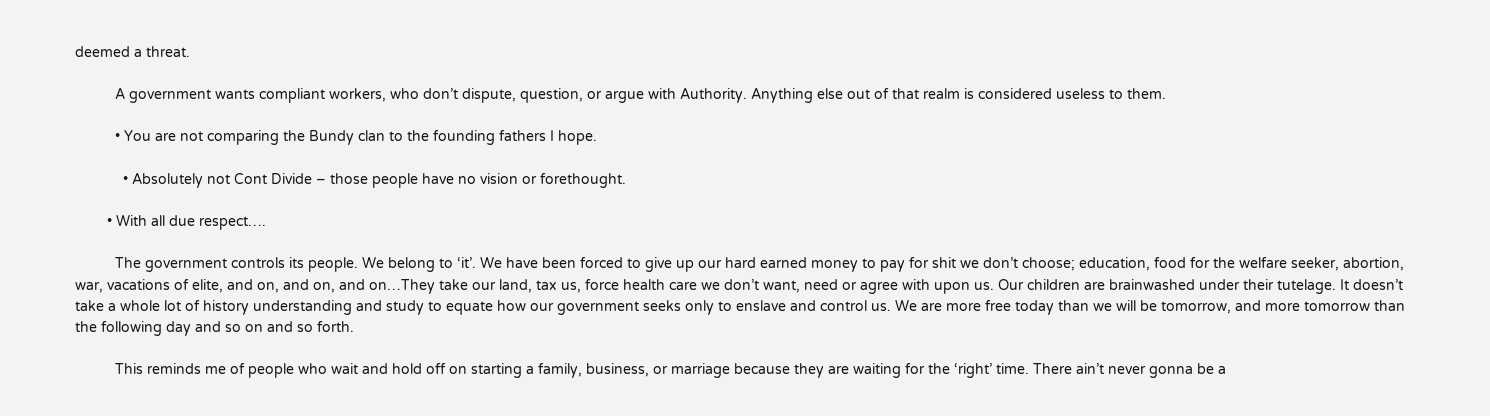deemed a threat.

          A government wants compliant workers, who don’t dispute, question, or argue with Authority. Anything else out of that realm is considered useless to them.

          • You are not comparing the Bundy clan to the founding fathers I hope.

            • Absolutely not Cont Divide – those people have no vision or forethought.

        • With all due respect….

          The government controls its people. We belong to ‘it’. We have been forced to give up our hard earned money to pay for shit we don’t choose; education, food for the welfare seeker, abortion, war, vacations of elite, and on, and on, and on…They take our land, tax us, force health care we don’t want, need or agree with upon us. Our children are brainwashed under their tutelage. It doesn’t take a whole lot of history understanding and study to equate how our government seeks only to enslave and control us. We are more free today than we will be tomorrow, and more tomorrow than the following day and so on and so forth.

          This reminds me of people who wait and hold off on starting a family, business, or marriage because they are waiting for the ‘right’ time. There ain’t never gonna be a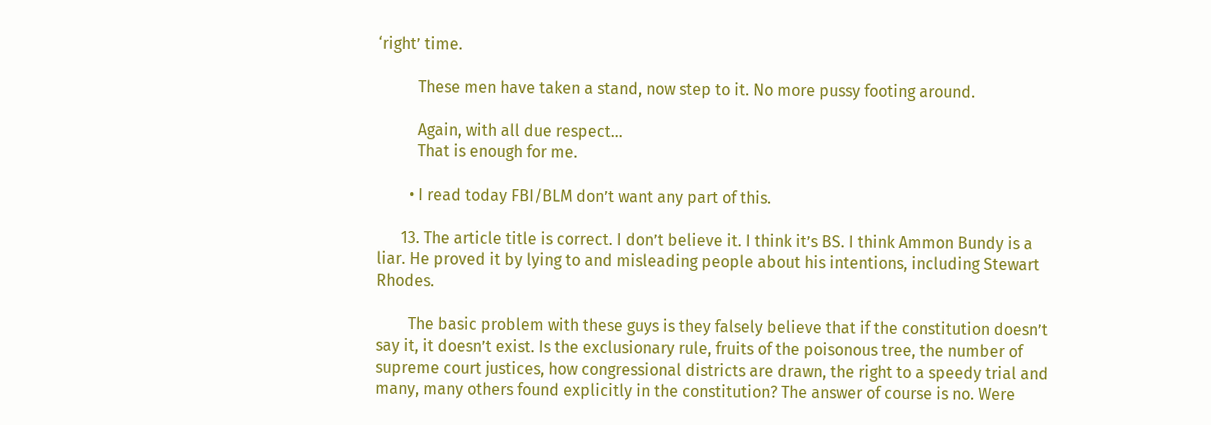‘right’ time.

          These men have taken a stand, now step to it. No more pussy footing around.

          Again, with all due respect…
          That is enough for me.

        • I read today FBI/BLM don’t want any part of this.

      13. The article title is correct. I don’t believe it. I think it’s BS. I think Ammon Bundy is a liar. He proved it by lying to and misleading people about his intentions, including Stewart Rhodes.

        The basic problem with these guys is they falsely believe that if the constitution doesn’t say it, it doesn’t exist. Is the exclusionary rule, fruits of the poisonous tree, the number of supreme court justices, how congressional districts are drawn, the right to a speedy trial and many, many others found explicitly in the constitution? The answer of course is no. Were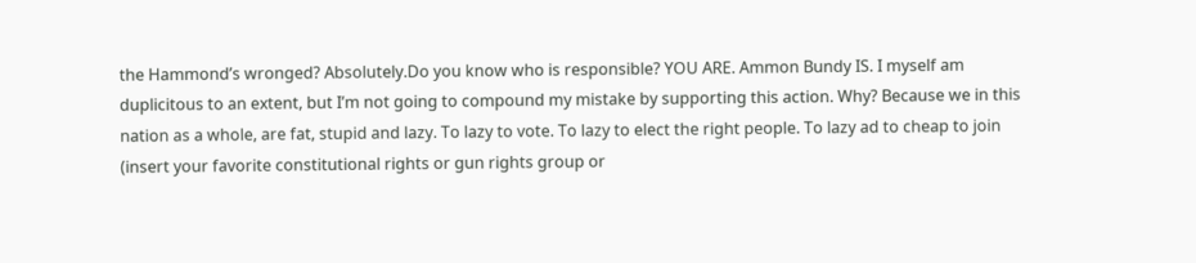the Hammond’s wronged? Absolutely.Do you know who is responsible? YOU ARE. Ammon Bundy IS. I myself am duplicitous to an extent, but I’m not going to compound my mistake by supporting this action. Why? Because we in this nation as a whole, are fat, stupid and lazy. To lazy to vote. To lazy to elect the right people. To lazy ad to cheap to join (insert your favorite constitutional rights or gun rights group or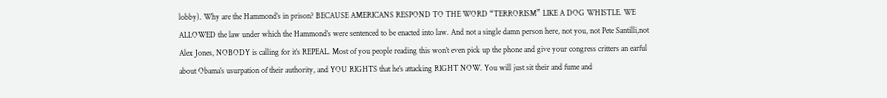lobby). Why are the Hammond’s in prison? BECAUSE AMERICANS RESPOND TO THE WORD “TERRORISM” LIKE A DOG WHISTLE. WE ALLOWED the law under which the Hammond’s were sentenced to be enacted into law. And not a single damn person here, not you, not Pete Santilli,not Alex Jones, NOBODY is calling for it’s REPEAL. Most of you people reading this won’t even pick up the phone and give your congress critters an earful about Obama’s usurpation of their authority, and YOU RIGHTS that he’s attacking RIGHT NOW. You will just sit their and fume and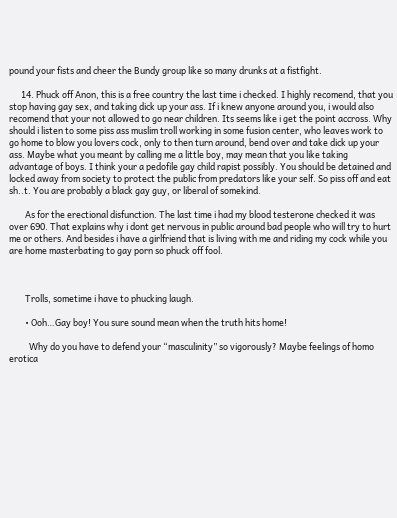pound your fists and cheer the Bundy group like so many drunks at a fistfight.

      14. Phuck off Anon, this is a free country the last time i checked. I highly recomend, that you stop having gay sex, and taking dick up your ass. If i knew anyone around you, i would also recomend that your not allowed to go near children. Its seems like i get the point accross. Why should i listen to some piss ass muslim troll working in some fusion center, who leaves work to go home to blow you lovers cock, only to then turn around, bend over and take dick up your ass. Maybe what you meant by calling me a little boy, may mean that you like taking advantage of boys. I think your a pedofile gay child rapist possibly. You should be detained and locked away from society to protect the public from predators like your self. So piss off and eat sh..t. You are probably a black gay guy, or liberal of somekind.

        As for the erectional disfunction. The last time i had my blood testerone checked it was over 690. That explains why i dont get nervous in public around bad people who will try to hurt me or others. And besides i have a girlfriend that is living with me and riding my cock while you are home masterbating to gay porn so phuck off fool.



        Trolls, sometime i have to phucking laugh.

        • Ooh…Gay boy! You sure sound mean when the truth hits home!

          Why do you have to defend your “masculinity” so vigorously? Maybe feelings of homo erotica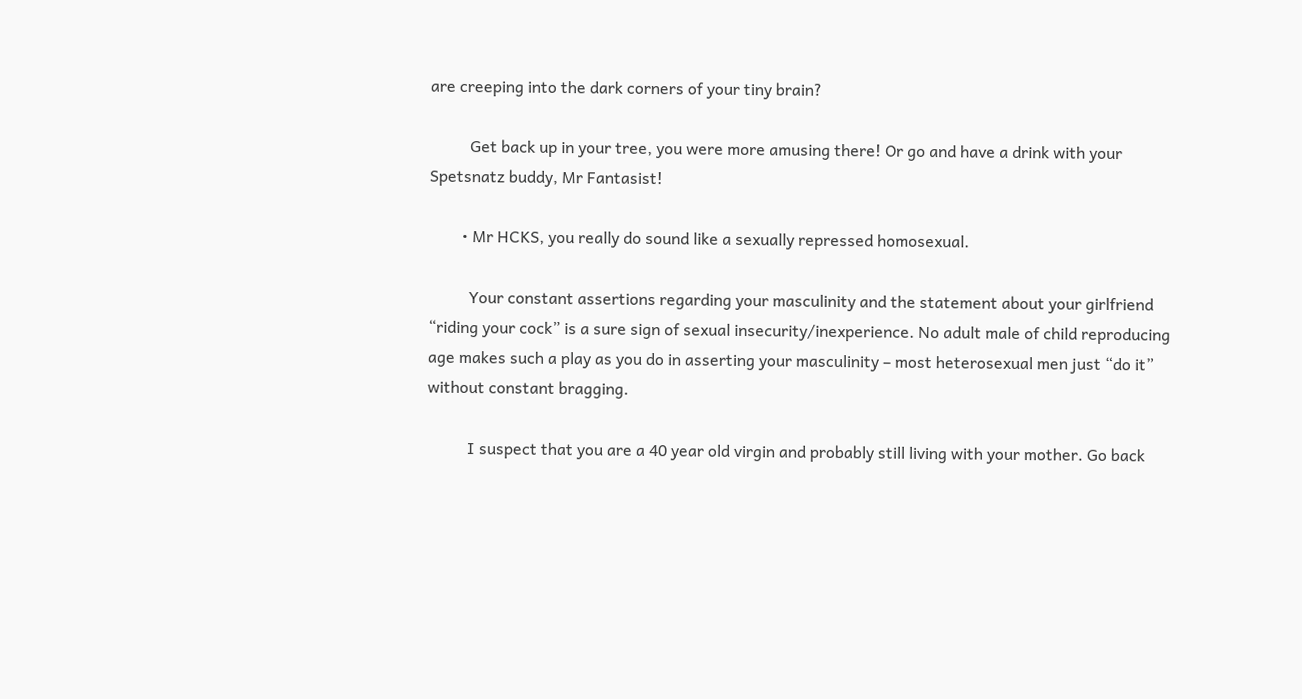are creeping into the dark corners of your tiny brain?

          Get back up in your tree, you were more amusing there! Or go and have a drink with your Spetsnatz buddy, Mr Fantasist!

        • Mr HCKS, you really do sound like a sexually repressed homosexual.

          Your constant assertions regarding your masculinity and the statement about your girlfriend “riding your cock” is a sure sign of sexual insecurity/inexperience. No adult male of child reproducing age makes such a play as you do in asserting your masculinity – most heterosexual men just “do it” without constant bragging.

          I suspect that you are a 40 year old virgin and probably still living with your mother. Go back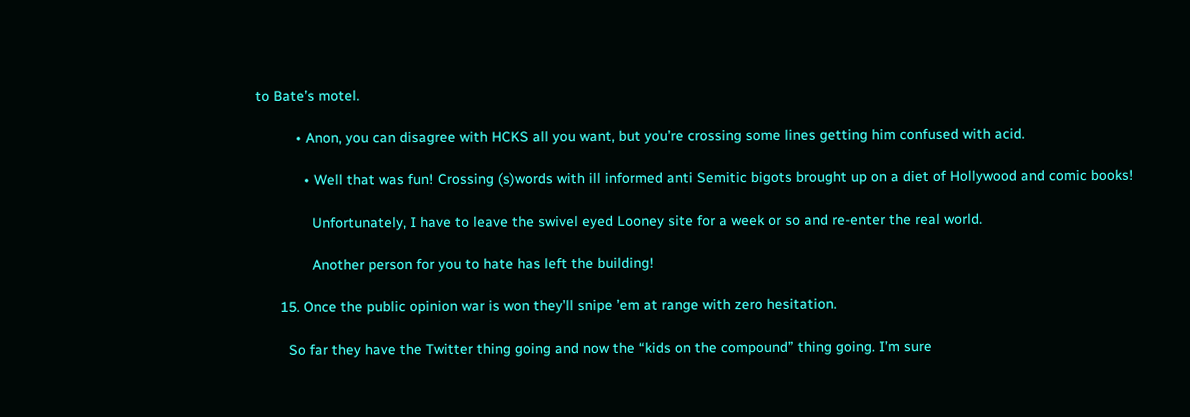to Bate’s motel.

          • Anon, you can disagree with HCKS all you want, but you’re crossing some lines getting him confused with acid.

            • Well that was fun! Crossing (s)words with ill informed anti Semitic bigots brought up on a diet of Hollywood and comic books!

              Unfortunately, I have to leave the swivel eyed Looney site for a week or so and re-enter the real world.

              Another person for you to hate has left the building!

      15. Once the public opinion war is won they’ll snipe ’em at range with zero hesitation.

        So far they have the Twitter thing going and now the “kids on the compound” thing going. I’m sure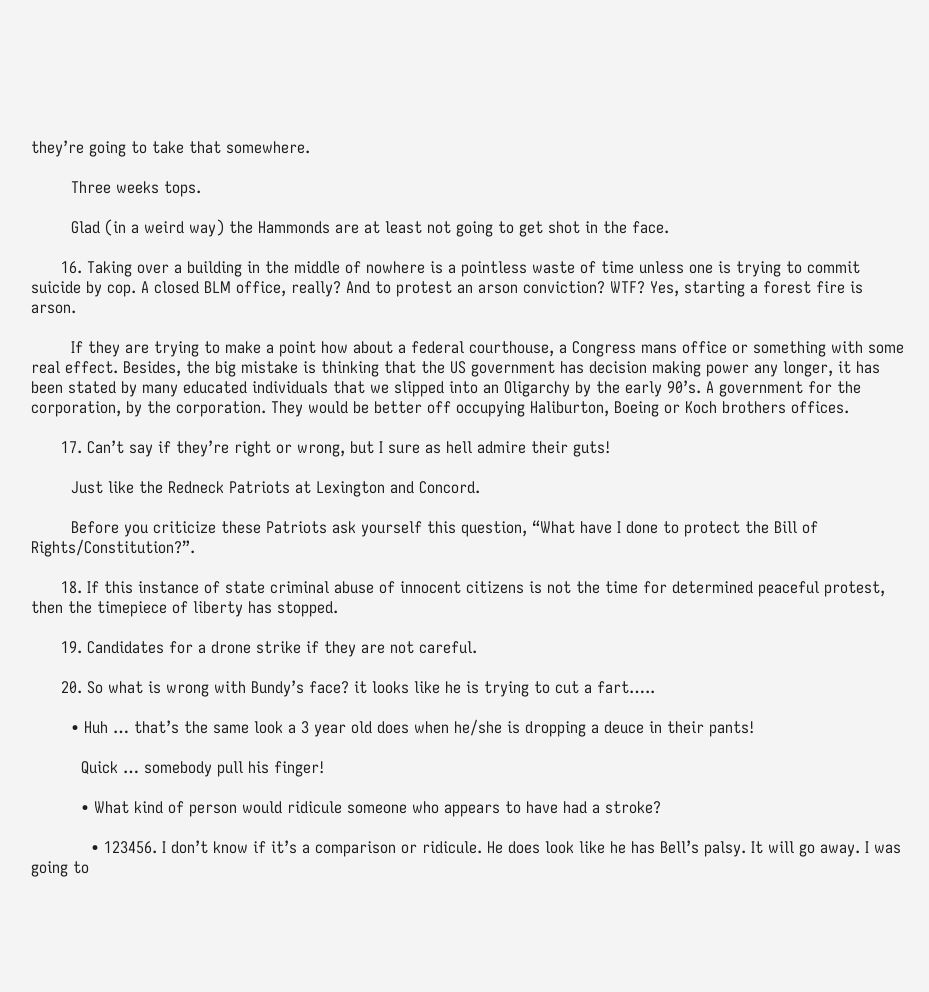they’re going to take that somewhere.

        Three weeks tops.

        Glad (in a weird way) the Hammonds are at least not going to get shot in the face.

      16. Taking over a building in the middle of nowhere is a pointless waste of time unless one is trying to commit suicide by cop. A closed BLM office, really? And to protest an arson conviction? WTF? Yes, starting a forest fire is arson.

        If they are trying to make a point how about a federal courthouse, a Congress mans office or something with some real effect. Besides, the big mistake is thinking that the US government has decision making power any longer, it has been stated by many educated individuals that we slipped into an Oligarchy by the early 90’s. A government for the corporation, by the corporation. They would be better off occupying Haliburton, Boeing or Koch brothers offices.

      17. Can’t say if they’re right or wrong, but I sure as hell admire their guts!

        Just like the Redneck Patriots at Lexington and Concord.

        Before you criticize these Patriots ask yourself this question, “What have I done to protect the Bill of Rights/Constitution?”.

      18. If this instance of state criminal abuse of innocent citizens is not the time for determined peaceful protest, then the timepiece of liberty has stopped.

      19. Candidates for a drone strike if they are not careful.

      20. So what is wrong with Bundy’s face? it looks like he is trying to cut a fart…..

        • Huh … that’s the same look a 3 year old does when he/she is dropping a deuce in their pants!

          Quick … somebody pull his finger!

          • What kind of person would ridicule someone who appears to have had a stroke?

            • 123456. I don’t know if it’s a comparison or ridicule. He does look like he has Bell’s palsy. It will go away. I was going to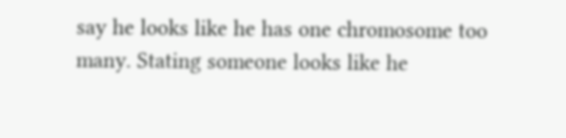say he looks like he has one chromosome too many. Stating someone looks like he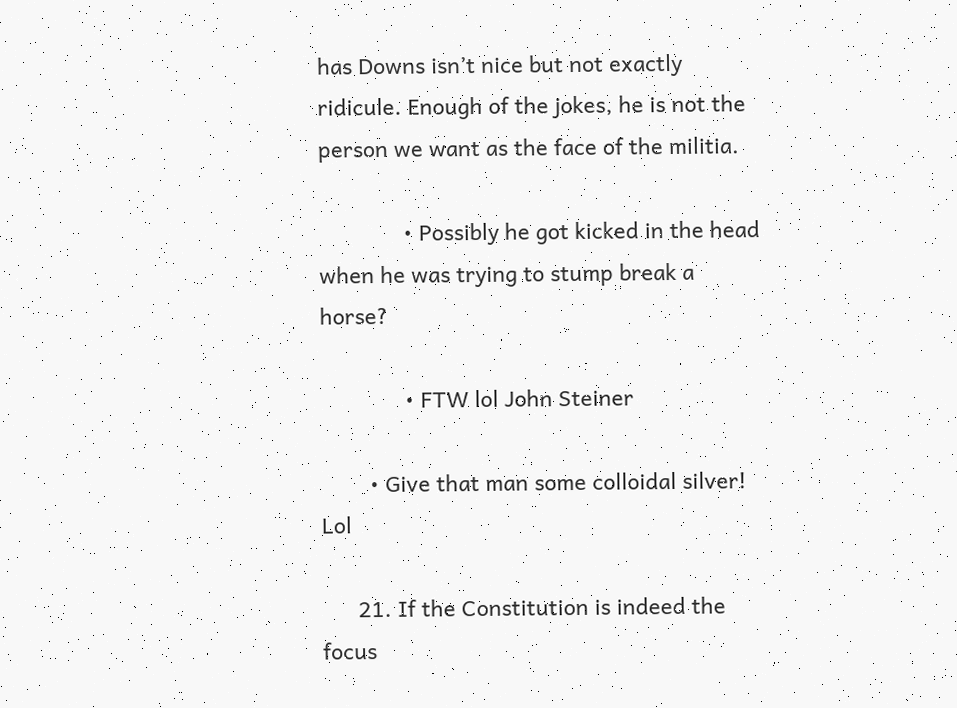has Downs isn’t nice but not exactly ridicule. Enough of the jokes, he is not the person we want as the face of the militia.

              • Possibly he got kicked in the head when he was trying to stump break a horse?

              • FTW lol John Steiner

        • Give that man some colloidal silver! Lol

      21. If the Constitution is indeed the focus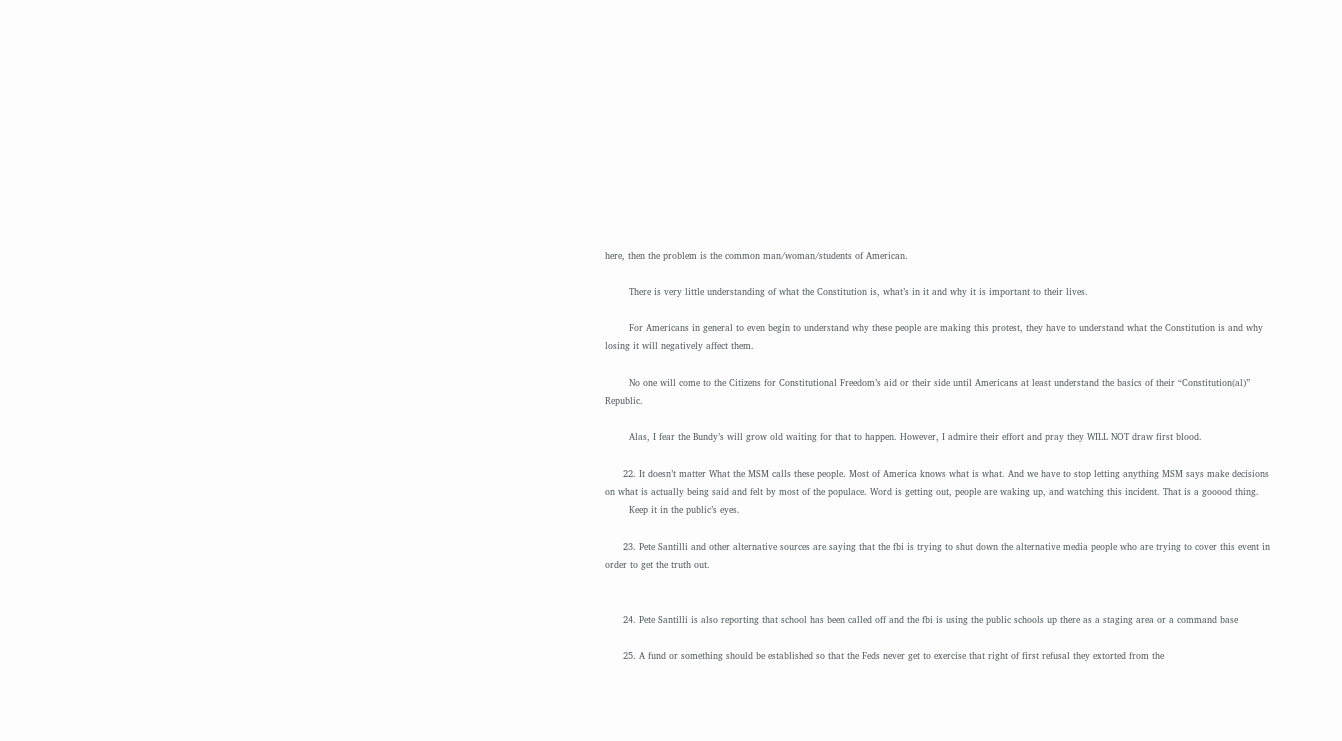here, then the problem is the common man/woman/students of American.

        There is very little understanding of what the Constitution is, what’s in it and why it is important to their lives.

        For Americans in general to even begin to understand why these people are making this protest, they have to understand what the Constitution is and why losing it will negatively affect them.

        No one will come to the Citizens for Constitutional Freedom’s aid or their side until Americans at least understand the basics of their “Constitution(al)” Republic.

        Alas, I fear the Bundy’s will grow old waiting for that to happen. However, I admire their effort and pray they WILL NOT draw first blood.

      22. It doesn’t matter What the MSM calls these people. Most of America knows what is what. And we have to stop letting anything MSM says make decisions on what is actually being said and felt by most of the populace. Word is getting out, people are waking up, and watching this incident. That is a gooood thing.
        Keep it in the public’s eyes.

      23. Pete Santilli and other alternative sources are saying that the fbi is trying to shut down the alternative media people who are trying to cover this event in order to get the truth out.


      24. Pete Santilli is also reporting that school has been called off and the fbi is using the public schools up there as a staging area or a command base

      25. A fund or something should be established so that the Feds never get to exercise that right of first refusal they extorted from the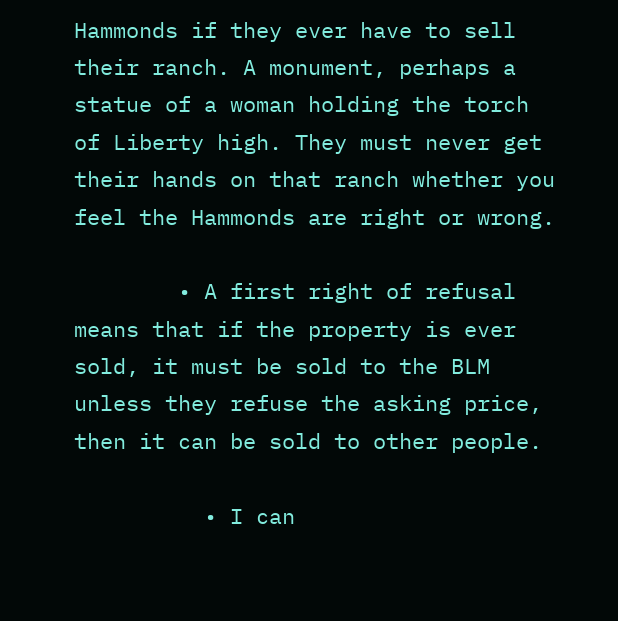Hammonds if they ever have to sell their ranch. A monument, perhaps a statue of a woman holding the torch of Liberty high. They must never get their hands on that ranch whether you feel the Hammonds are right or wrong.

        • A first right of refusal means that if the property is ever sold, it must be sold to the BLM unless they refuse the asking price, then it can be sold to other people.

          • I can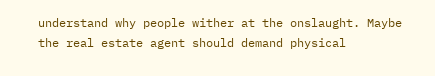understand why people wither at the onslaught. Maybe the real estate agent should demand physical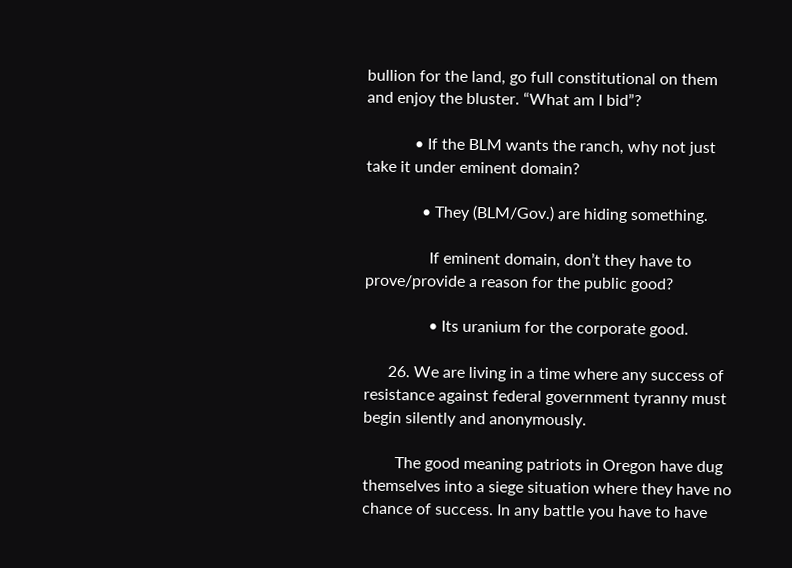bullion for the land, go full constitutional on them and enjoy the bluster. “What am I bid”?

            • If the BLM wants the ranch, why not just take it under eminent domain?

              • They (BLM/Gov.) are hiding something.

                If eminent domain, don’t they have to prove/provide a reason for the public good?

                • Its uranium for the corporate good.

      26. We are living in a time where any success of resistance against federal government tyranny must begin silently and anonymously.

        The good meaning patriots in Oregon have dug themselves into a siege situation where they have no chance of success. In any battle you have to have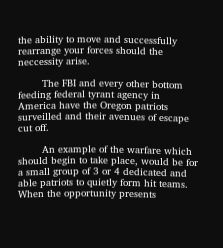the ability to move and successfully rearrange your forces should the neccessity arise.

        The FBI and every other bottom feeding federal tyrant agency in America have the Oregon patriots surveilled and their avenues of escape cut off.

        An example of the warfare which should begin to take place, would be for a small group of 3 or 4 dedicated and able patriots to quietly form hit teams. When the opportunity presents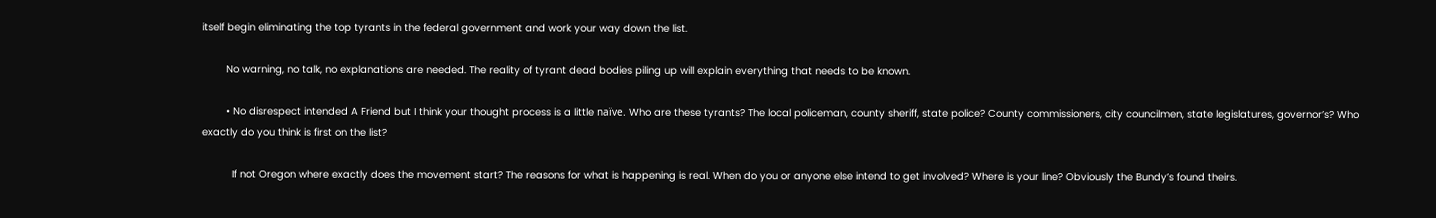itself begin eliminating the top tyrants in the federal government and work your way down the list.

        No warning, no talk, no explanations are needed. The reality of tyrant dead bodies piling up will explain everything that needs to be known.

        • No disrespect intended A Friend but I think your thought process is a little naïve. Who are these tyrants? The local policeman, county sheriff, state police? County commissioners, city councilmen, state legislatures, governor’s? Who exactly do you think is first on the list?

          If not Oregon where exactly does the movement start? The reasons for what is happening is real. When do you or anyone else intend to get involved? Where is your line? Obviously the Bundy’s found theirs.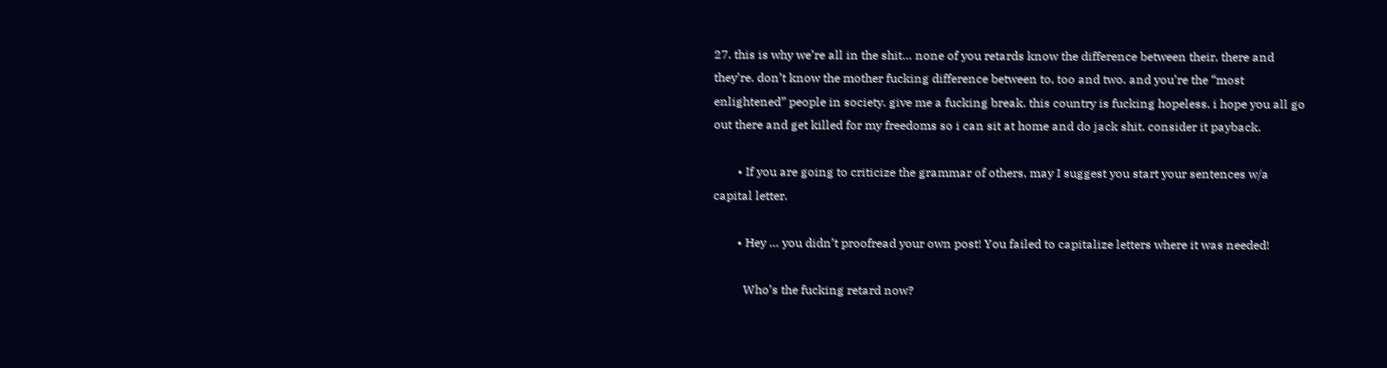27. this is why we’re all in the shit… none of you retards know the difference between their, there and they’re. don’t know the mother fucking difference between to, too and two. and you’re the “most enlightened” people in society. give me a fucking break. this country is fucking hopeless. i hope you all go out there and get killed for my freedoms so i can sit at home and do jack shit. consider it payback.

        • If you are going to criticize the grammar of others, may I suggest you start your sentences w/a capital letter.

        • Hey … you didn’t proofread your own post! You failed to capitalize letters where it was needed!

          Who’s the fucking retard now?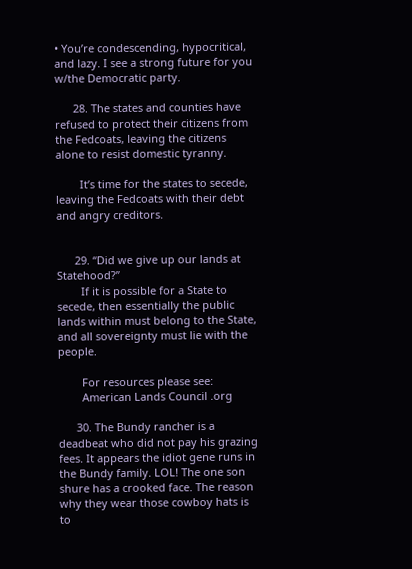• You’re condescending, hypocritical, and lazy. I see a strong future for you w/the Democratic party.

      28. The states and counties have refused to protect their citizens from the Fedcoats, leaving the citizens alone to resist domestic tyranny.

        It’s time for the states to secede, leaving the Fedcoats with their debt and angry creditors.


      29. “Did we give up our lands at Statehood?”
        If it is possible for a State to secede, then essentially the public lands within must belong to the State, and all sovereignty must lie with the people.

        For resources please see:
        American Lands Council .org

      30. The Bundy rancher is a deadbeat who did not pay his grazing fees. It appears the idiot gene runs in the Bundy family. LOL! The one son shure has a crooked face. The reason why they wear those cowboy hats is to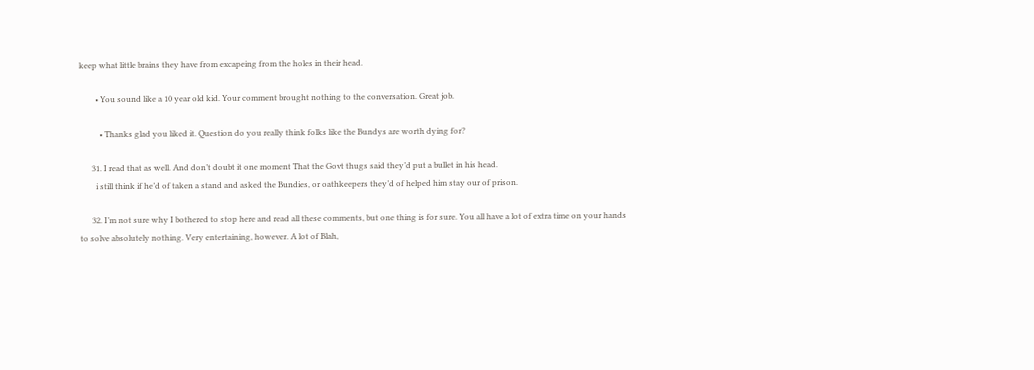keep what little brains they have from excapeing from the holes in their head.

        • You sound like a 10 year old kid. Your comment brought nothing to the conversation. Great job.

          • Thanks glad you liked it. Question do you really think folks like the Bundys are worth dying for?

      31. I read that as well. And don’t doubt it one moment That the Govt thugs said they’d put a bullet in his head.
        i still think if he’d of taken a stand and asked the Bundies, or oathkeepers they’d of helped him stay our of prison.

      32. I’m not sure why I bothered to stop here and read all these comments, but one thing is for sure. You all have a lot of extra time on your hands to solve absolutely nothing. Very entertaining, however. A lot of Blah,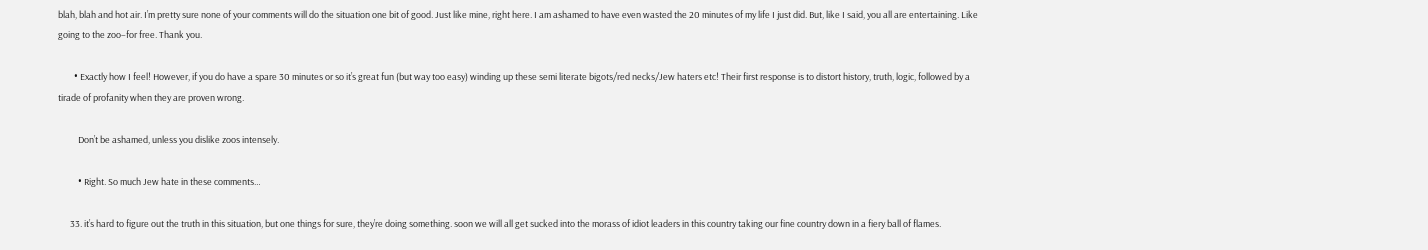blah, blah and hot air. I’m pretty sure none of your comments will do the situation one bit of good. Just like mine, right here. I am ashamed to have even wasted the 20 minutes of my life I just did. But, like I said, you all are entertaining. Like going to the zoo–for free. Thank you.

        • Exactly how I feel! However, if you do have a spare 30 minutes or so it’s great fun (but way too easy) winding up these semi literate bigots/red necks/Jew haters etc! Their first response is to distort history, truth, logic, followed by a tirade of profanity when they are proven wrong.

          Don’t be ashamed, unless you dislike zoos intensely.

          • Right. So much Jew hate in these comments…

      33. it’s hard to figure out the truth in this situation, but one things for sure, they’re doing something. soon we will all get sucked into the morass of idiot leaders in this country taking our fine country down in a fiery ball of flames.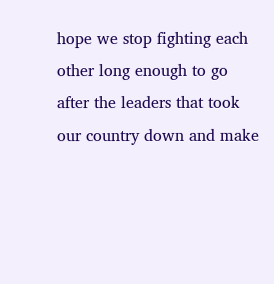hope we stop fighting each other long enough to go after the leaders that took our country down and make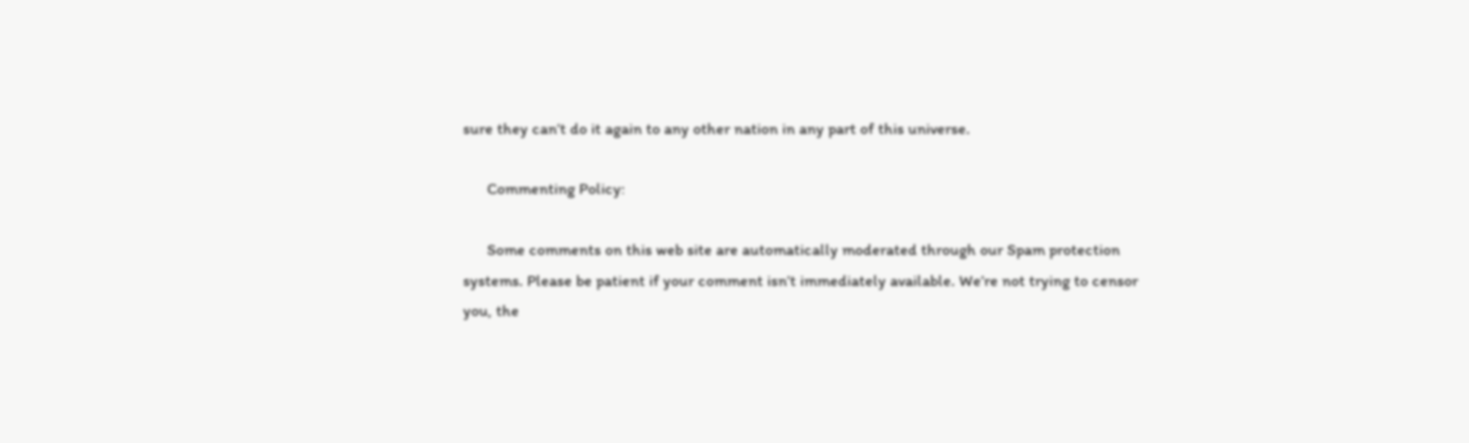sure they can’t do it again to any other nation in any part of this universe.

      Commenting Policy:

      Some comments on this web site are automatically moderated through our Spam protection systems. Please be patient if your comment isn’t immediately available. We’re not trying to censor you, the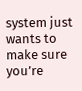system just wants to make sure you’re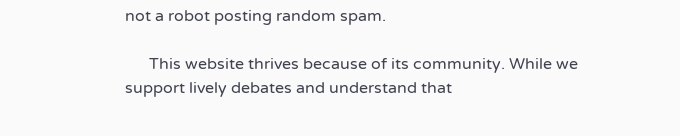not a robot posting random spam.

      This website thrives because of its community. While we support lively debates and understand that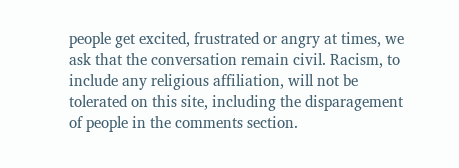people get excited, frustrated or angry at times, we ask that the conversation remain civil. Racism, to include any religious affiliation, will not be tolerated on this site, including the disparagement of people in the comments section.